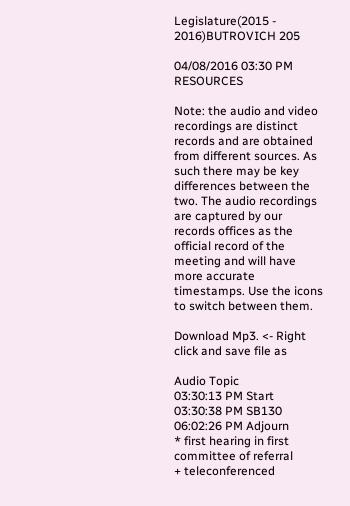Legislature(2015 - 2016)BUTROVICH 205

04/08/2016 03:30 PM RESOURCES

Note: the audio and video recordings are distinct records and are obtained from different sources. As such there may be key differences between the two. The audio recordings are captured by our records offices as the official record of the meeting and will have more accurate timestamps. Use the icons to switch between them.

Download Mp3. <- Right click and save file as

Audio Topic
03:30:13 PM Start
03:30:38 PM SB130
06:02:26 PM Adjourn
* first hearing in first committee of referral
+ teleconferenced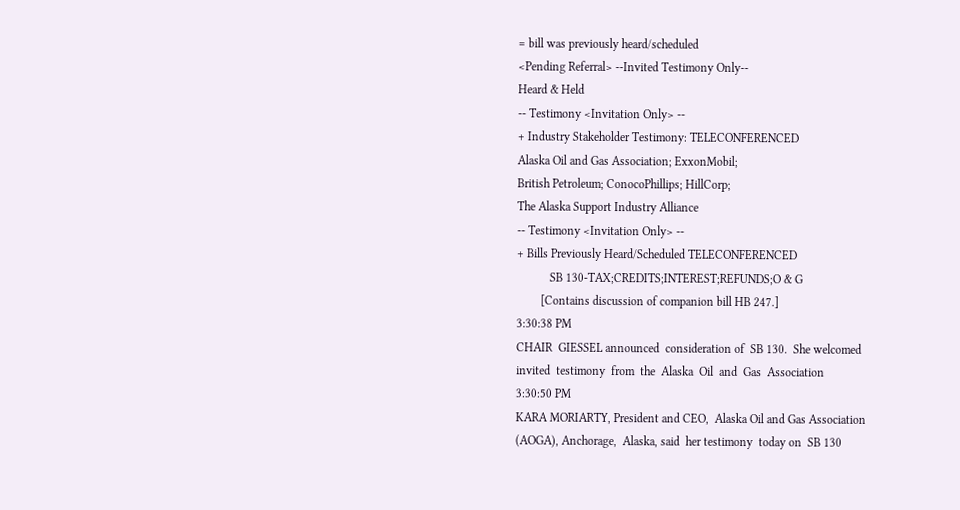= bill was previously heard/scheduled
<Pending Referral> --Invited Testimony Only--
Heard & Held
-- Testimony <Invitation Only> --
+ Industry Stakeholder Testimony: TELECONFERENCED
Alaska Oil and Gas Association; ExxonMobil;
British Petroleum; ConocoPhillips; HillCorp;
The Alaska Support Industry Alliance
-- Testimony <Invitation Only> --
+ Bills Previously Heard/Scheduled TELECONFERENCED
           SB 130-TAX;CREDITS;INTEREST;REFUNDS;O & G
        [Contains discussion of companion bill HB 247.]
3:30:38 PM
CHAIR  GIESSEL announced  consideration of  SB 130.  She welcomed
invited  testimony  from  the  Alaska  Oil  and  Gas  Association
3:30:50 PM
KARA MORIARTY, President and CEO,  Alaska Oil and Gas Association
(AOGA), Anchorage,  Alaska, said  her testimony  today on  SB 130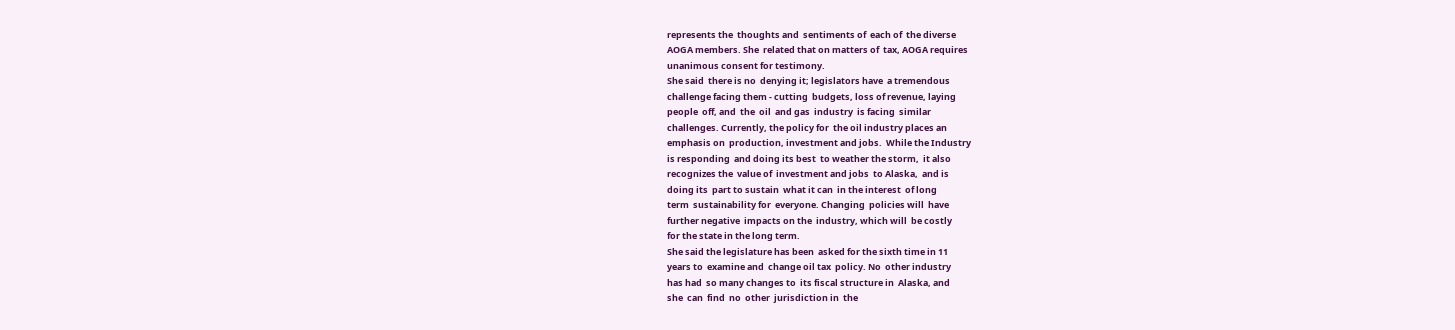represents the  thoughts and  sentiments of  each of  the diverse
AOGA members. She  related that on matters of  tax, AOGA requires
unanimous consent for testimony.
She said  there is no  denying it; legislators have  a tremendous
challenge facing them - cutting  budgets, loss of revenue, laying
people  off, and  the  oil  and gas  industry  is facing  similar
challenges. Currently, the policy for  the oil industry places an
emphasis on  production, investment and jobs.  While the Industry
is responding  and doing its best  to weather the storm,  it also
recognizes the  value of  investment and jobs  to Alaska,  and is
doing its  part to sustain  what it can  in the interest  of long
term  sustainability for  everyone. Changing  policies will  have
further negative  impacts on the  industry, which will  be costly
for the state in the long term.
She said the legislature has been  asked for the sixth time in 11
years to  examine and  change oil tax  policy. No  other industry
has had  so many changes to  its fiscal structure in  Alaska, and
she  can  find  no  other  jurisdiction in  the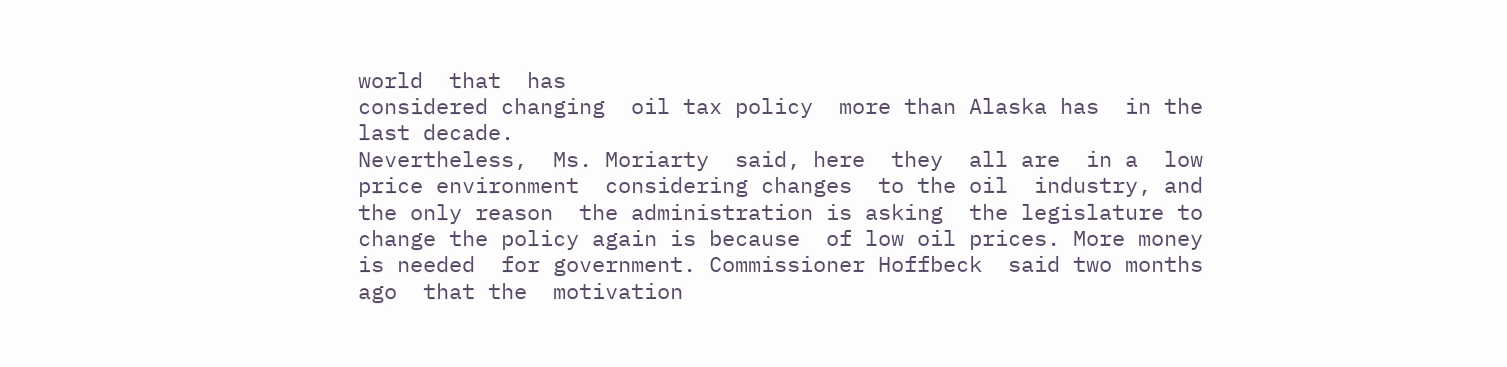world  that  has
considered changing  oil tax policy  more than Alaska has  in the
last decade.
Nevertheless,  Ms. Moriarty  said, here  they  all are  in a  low
price environment  considering changes  to the oil  industry, and
the only reason  the administration is asking  the legislature to
change the policy again is because  of low oil prices. More money
is needed  for government. Commissioner Hoffbeck  said two months
ago  that the  motivation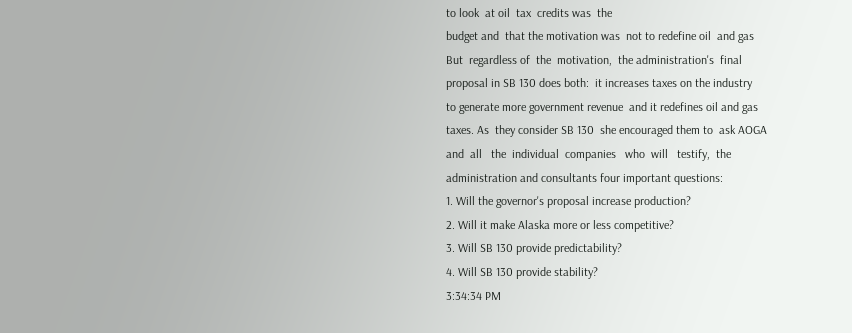to look  at oil  tax  credits was  the
budget and  that the motivation was  not to redefine oil  and gas
But  regardless of  the  motivation,  the administration's  final
proposal in SB 130 does both:  it increases taxes on the industry
to generate more government revenue  and it redefines oil and gas
taxes. As  they consider SB 130  she encouraged them to  ask AOGA
and  all   the  individual  companies   who  will   testify,  the
administration and consultants four important questions:
1. Will the governor's proposal increase production?
2. Will it make Alaska more or less competitive?
3. Will SB 130 provide predictability?
4. Will SB 130 provide stability?
3:34:34 PM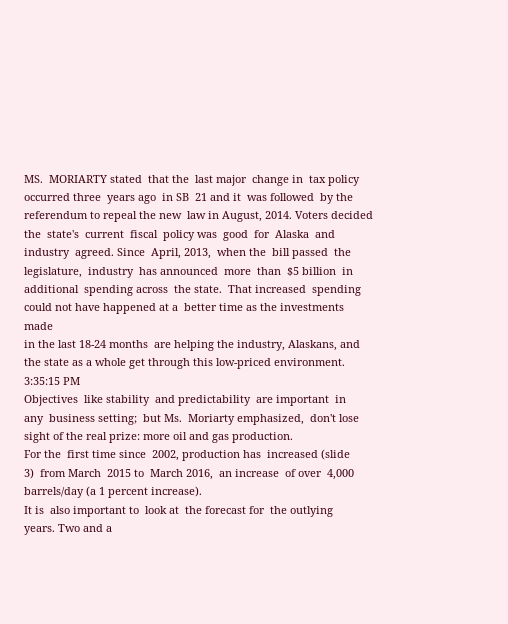MS.  MORIARTY stated  that the  last major  change in  tax policy
occurred three  years ago  in SB  21 and it  was followed  by the
referendum to repeal the new  law in August, 2014. Voters decided
the  state's  current  fiscal  policy was  good  for  Alaska  and
industry  agreed. Since  April, 2013,  when the  bill passed  the
legislature,  industry  has announced  more  than  $5 billion  in
additional  spending across  the state.  That increased  spending
could not have happened at a  better time as the investments made
in the last 18-24 months  are helping the industry, Alaskans, and
the state as a whole get through this low-priced environment.
3:35:15 PM
Objectives  like stability  and predictability  are important  in
any  business setting;  but Ms.  Moriarty emphasized,  don't lose
sight of the real prize: more oil and gas production.
For the  first time since  2002, production has  increased (slide
3)  from March  2015 to  March 2016,  an increase  of over  4,000
barrels/day (a 1 percent increase).
It is  also important to  look at  the forecast for  the outlying
years. Two and a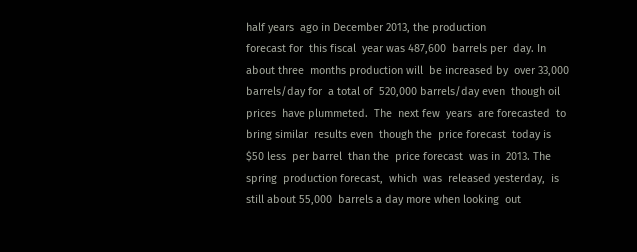half years  ago in December 2013, the production
forecast for  this fiscal  year was 487,600  barrels per  day. In
about three  months production will  be increased by  over 33,000
barrels/day for  a total of  520,000 barrels/day even  though oil
prices  have plummeted.  The  next few  years  are forecasted  to
bring similar  results even  though the  price forecast  today is
$50 less  per barrel  than the  price forecast  was in  2013. The
spring  production forecast,  which  was  released yesterday,  is
still about 55,000  barrels a day more when looking  out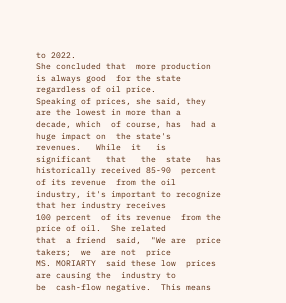to 2022.
She concluded that  more production is always good  for the state
regardless of oil price.
Speaking of prices, she said, they  are the lowest in more than a
decade, which  of course, has  had a  huge impact on  the state's
revenues.   While  it   is  significant   that   the  state   has
historically received 85-90  percent of its revenue  from the oil
industry, it's important to recognize  that her industry receives
100 percent  of its revenue  from the  price of oil.  She related
that  a friend  said,  "We are  price takers;  we  are not  price
MS. MORIARTY  said these low  prices are causing the  industry to
be  cash-flow negative.  This means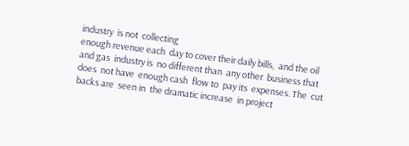industry  is not  collecting
enough revenue each  day to cover their daily bills,  and the oil
and gas  industry is  no different than  any other  business that
does  not have  enough cash  flow to  pay its  expenses. The  cut
backs are  seen in  the dramatic increase  in project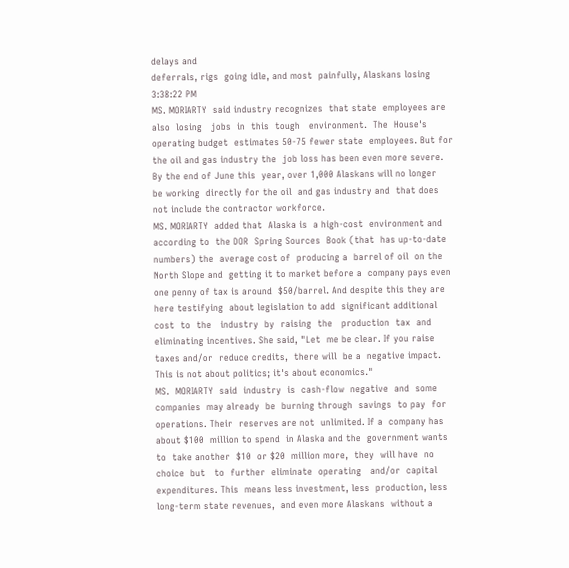delays and
deferrals, rigs  going idle, and most  painfully, Alaskans losing
3:38:22 PM
MS. MORIARTY  said industry recognizes  that state  employees are
also  losing   jobs  in  this  tough   environment.  The  House's
operating budget  estimates 50-75 fewer state  employees. But for
the oil and gas industry the  job loss has been even more severe.
By the end of June this  year, over 1,000 Alaskans will no longer
be working  directly for the oil  and gas industry and  that does
not include the contractor workforce.
MS. MORIARTY  added that  Alaska is  a high-cost  environment and
according to  the DOR  Spring Sources  Book (that  has up-to-date
numbers) the  average cost of  producing a  barrel of oil  on the
North Slope and  getting it to market before a  company pays even
one penny of tax is around  $50/barrel. And despite this they are
here testifying  about legislation to add  significant additional
cost  to  the   industry  by  raising  the   production  tax  and
eliminating incentives. She said, "Let  me be clear. If you raise
taxes and/or  reduce credits,  there will  be a  negative impact.
This is not about politics; it's about economics."
MS.  MORIARTY  said  industry  is  cash-flow  negative  and  some
companies  may already  be  burning through  savings  to pay  for
operations. Their  reserves are not  unlimited. If a  company has
about $100  million to spend  in Alaska and the  government wants
to  take another  $10  or $20  million more,  they  will have  no
choice  but   to  further  eliminate  operating   and/or  capital
expenditures. This  means less investment, less  production, less
long-term state revenues,  and even more Alaskans  without a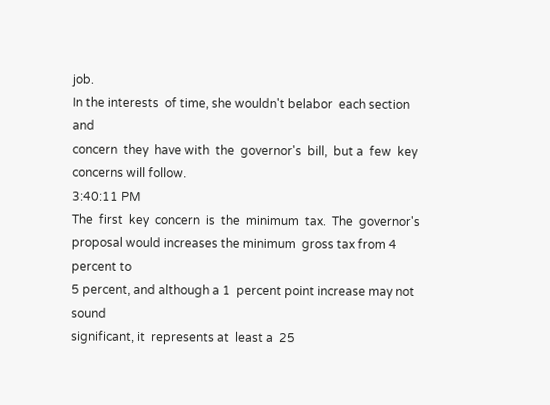job.
In the interests  of time, she wouldn't belabor  each section and
concern  they  have with  the  governor's  bill,  but a  few  key
concerns will follow.
3:40:11 PM
The  first  key  concern  is  the  minimum  tax.  The  governor's
proposal would increases the minimum  gross tax from 4 percent to
5 percent, and although a 1  percent point increase may not sound
significant, it  represents at  least a  25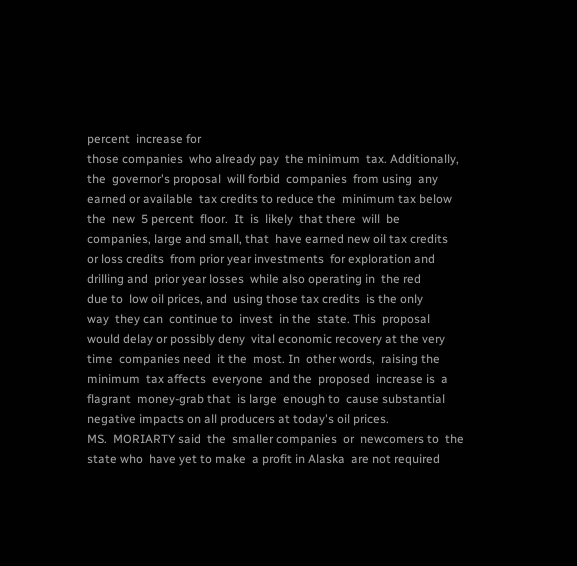percent  increase for
those companies  who already pay  the minimum  tax. Additionally,
the  governor's proposal  will forbid  companies  from using  any
earned or available  tax credits to reduce the  minimum tax below
the  new  5 percent  floor.  It  is  likely  that there  will  be
companies, large and small, that  have earned new oil tax credits
or loss credits  from prior year investments  for exploration and
drilling and  prior year losses  while also operating in  the red
due to  low oil prices, and  using those tax credits  is the only
way  they can  continue to  invest  in the  state. This  proposal
would delay or possibly deny  vital economic recovery at the very
time  companies need  it the  most. In  other words,  raising the
minimum  tax affects  everyone  and the  proposed  increase is  a
flagrant  money-grab that  is large  enough to  cause substantial
negative impacts on all producers at today's oil prices.
MS.  MORIARTY said  the  smaller companies  or  newcomers to  the
state who  have yet to make  a profit in Alaska  are not required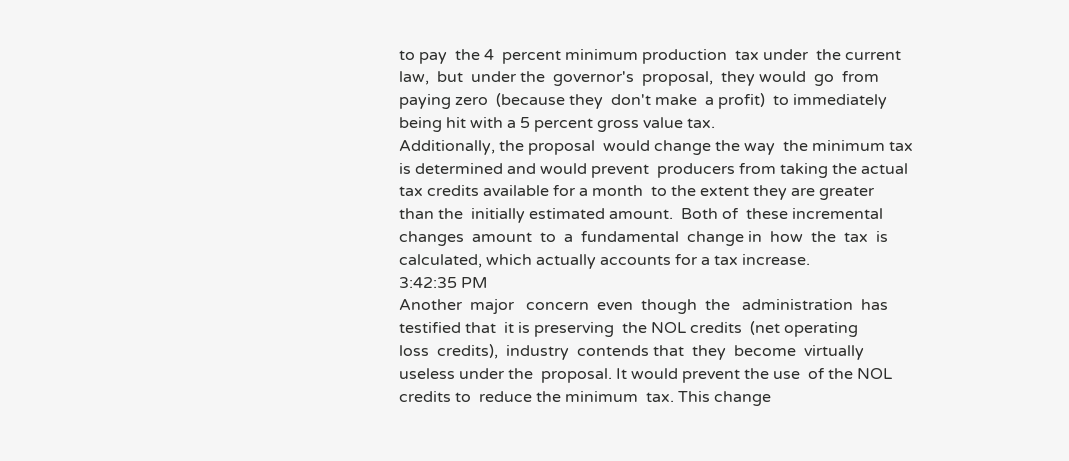to pay  the 4  percent minimum production  tax under  the current
law,  but  under the  governor's  proposal,  they would  go  from
paying zero  (because they  don't make  a profit)  to immediately
being hit with a 5 percent gross value tax.
Additionally, the proposal  would change the way  the minimum tax
is determined and would prevent  producers from taking the actual
tax credits available for a month  to the extent they are greater
than the  initially estimated amount.  Both of  these incremental
changes  amount  to  a  fundamental  change in  how  the  tax  is
calculated, which actually accounts for a tax increase.
3:42:35 PM
Another  major   concern  even  though  the   administration  has
testified that  it is preserving  the NOL credits  (net operating
loss  credits),  industry  contends that  they  become  virtually
useless under the  proposal. It would prevent the use  of the NOL
credits to  reduce the minimum  tax. This change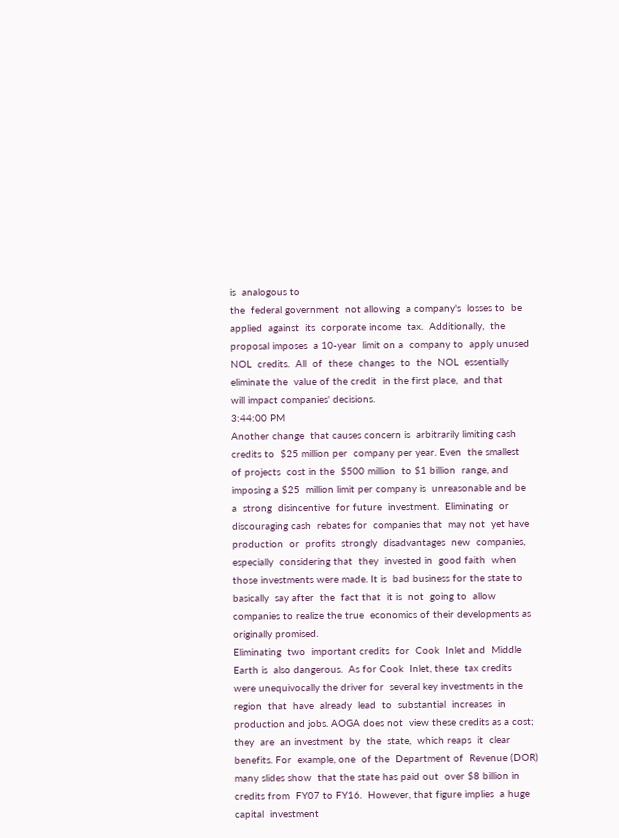is  analogous to
the  federal government  not allowing  a company's  losses to  be
applied  against  its  corporate income  tax.  Additionally,  the
proposal imposes  a 10-year  limit on a  company to  apply unused
NOL  credits.  All  of  these  changes  to  the  NOL  essentially
eliminate the  value of the credit  in the first place,  and that
will impact companies' decisions.
3:44:00 PM
Another change  that causes concern is  arbitrarily limiting cash
credits to  $25 million per  company per year. Even  the smallest
of projects  cost in the  $500 million  to $1 billion  range, and
imposing a $25  million limit per company is  unreasonable and be
a  strong  disincentive  for future  investment.  Eliminating  or
discouraging cash  rebates for  companies that  may not  yet have
production  or  profits  strongly  disadvantages  new  companies,
especially  considering that  they  invested in  good faith  when
those investments were made. It is  bad business for the state to
basically  say after  the  fact that  it is  not  going to  allow
companies to realize the true  economics of their developments as
originally promised.
Eliminating  two  important credits  for  Cook  Inlet and  Middle
Earth is  also dangerous.  As for Cook  Inlet, these  tax credits
were unequivocally the driver for  several key investments in the
region  that  have  already  lead  to  substantial  increases  in
production and jobs. AOGA does not  view these credits as a cost;
they  are  an investment  by  the  state,  which reaps  it  clear
benefits. For  example, one  of the  Department of  Revenue (DOR)
many slides show  that the state has paid out  over $8 billion in
credits from  FY07 to FY16.  However, that figure implies  a huge
capital  investment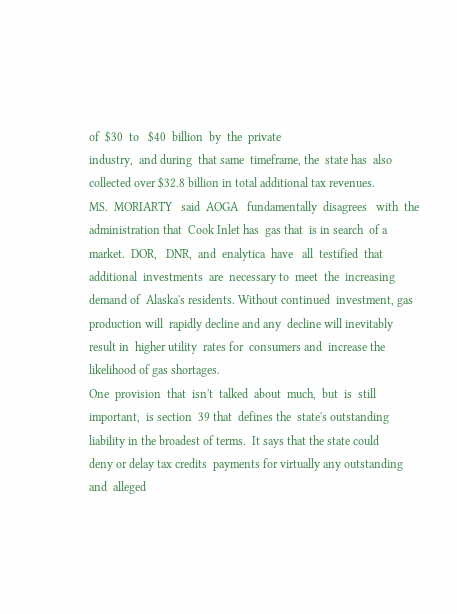of  $30  to   $40  billion  by  the  private
industry,  and during  that same  timeframe, the  state has  also
collected over $32.8 billion in total additional tax revenues.
MS.  MORIARTY   said  AOGA   fundamentally  disagrees   with  the
administration that  Cook Inlet has  gas that  is in search  of a
market.  DOR,   DNR,  and  enalytica  have   all  testified  that
additional  investments  are  necessary to  meet  the  increasing
demand of  Alaska's residents. Without continued  investment, gas
production will  rapidly decline and any  decline will inevitably
result in  higher utility  rates for  consumers and  increase the
likelihood of gas shortages.
One  provision  that  isn't  talked  about  much,  but  is  still
important,  is section  39 that  defines the  state's outstanding
liability in the broadest of terms.  It says that the state could
deny or delay tax credits  payments for virtually any outstanding
and  alleged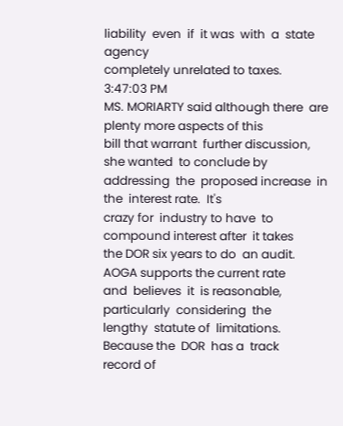liability  even  if  it was  with  a  state  agency
completely unrelated to taxes.
3:47:03 PM
MS. MORIARTY said although there  are plenty more aspects of this
bill that warrant  further discussion, she wanted  to conclude by
addressing  the  proposed increase  in  the  interest rate.  It's
crazy for  industry to have  to compound interest after  it takes
the DOR six years to do  an audit. AOGA supports the current rate
and  believes  it  is reasonable,  particularly  considering  the
lengthy  statute of  limitations.  Because the  DOR  has a  track
record of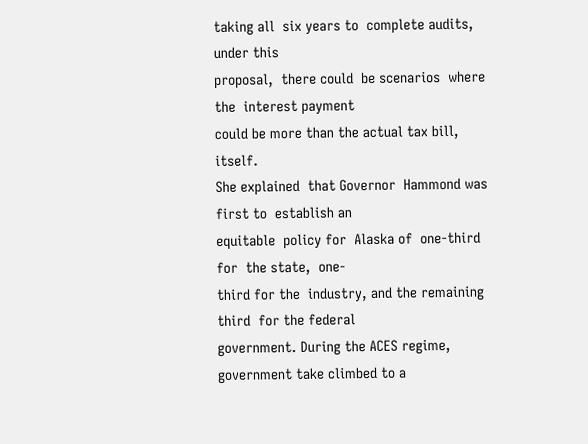taking all  six years to  complete audits,  under this
proposal,  there could  be scenarios  where the  interest payment
could be more than the actual tax bill, itself.
She explained  that Governor  Hammond was  first to  establish an
equitable  policy for  Alaska of  one-third for  the state,  one-
third for the  industry, and the remaining third  for the federal
government. During the ACES regime,  government take climbed to a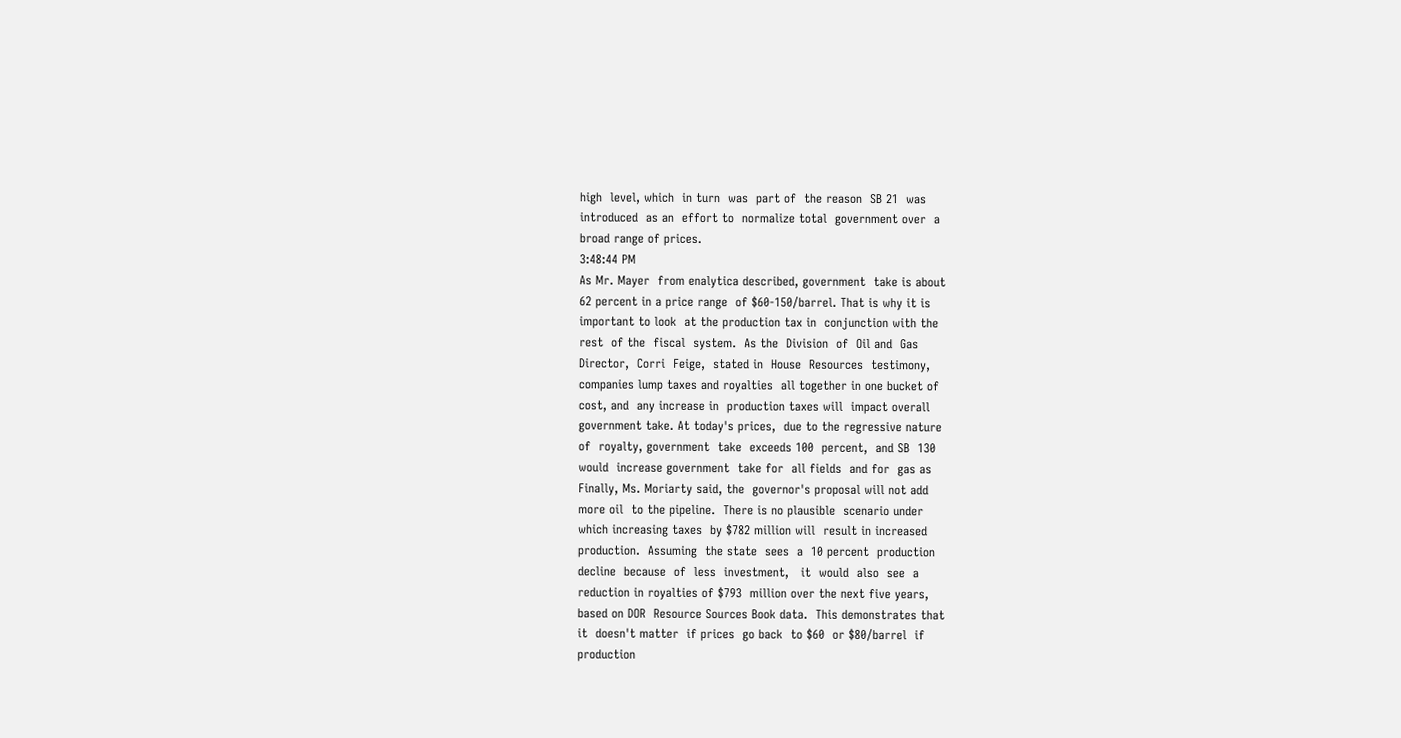high  level, which  in turn  was  part of  the reason  SB 21  was
introduced  as an  effort to  normalize total  government over  a
broad range of prices.
3:48:44 PM
As Mr. Mayer  from enalytica described, government  take is about
62 percent in a price range  of $60-150/barrel. That is why it is
important to look  at the production tax in  conjunction with the
rest  of the  fiscal  system.  As the  Division  of  Oil and  Gas
Director,  Corri  Feige,  stated in  House  Resources  testimony,
companies lump taxes and royalties  all together in one bucket of
cost, and  any increase in  production taxes will  impact overall
government take. At today's prices,  due to the regressive nature
of  royalty, government  take  exceeds 100  percent,  and SB  130
would  increase government  take for  all fields  and for  gas as
Finally, Ms. Moriarty said, the  governor's proposal will not add
more oil  to the pipeline.  There is no plausible  scenario under
which increasing taxes  by $782 million will  result in increased
production.  Assuming  the state  sees  a  10 percent  production
decline  because  of  less  investment,   it  would  also  see  a
reduction in royalties of $793  million over the next five years,
based on DOR  Resource Sources Book data.  This demonstrates that
it  doesn't matter  if prices  go back  to $60  or $80/barrel  if
production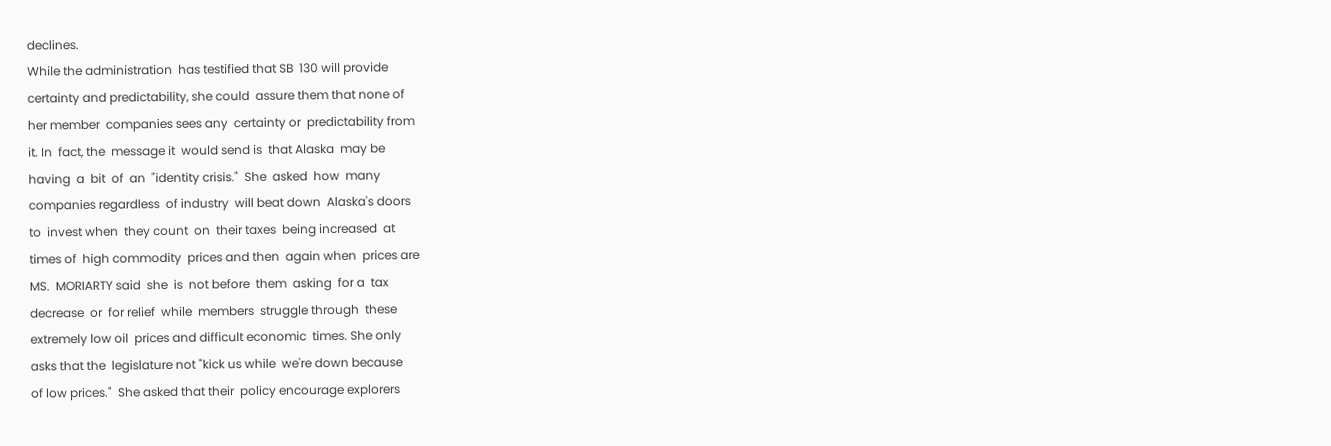declines.
While the administration  has testified that SB  130 will provide
certainty and predictability, she could  assure them that none of
her member  companies sees any  certainty or  predictability from
it. In  fact, the  message it  would send is  that Alaska  may be
having  a  bit  of  an  "identity crisis."  She  asked  how  many
companies regardless  of industry  will beat down  Alaska's doors
to  invest when  they count  on  their taxes  being increased  at
times of  high commodity  prices and then  again when  prices are
MS.  MORIARTY said  she  is  not before  them  asking  for a  tax
decrease  or  for relief  while  members  struggle through  these
extremely low oil  prices and difficult economic  times. She only
asks that the  legislature not "kick us while  we're down because
of low prices."  She asked that their  policy encourage explorers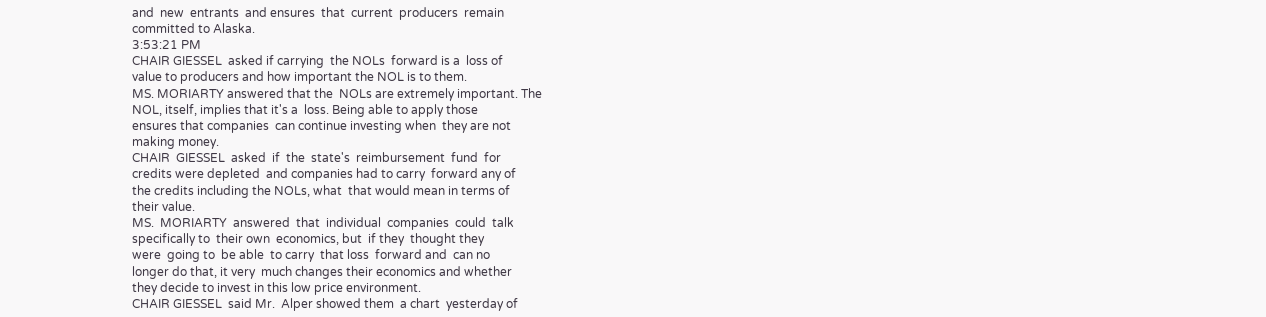and  new  entrants  and ensures  that  current  producers  remain
committed to Alaska.
3:53:21 PM
CHAIR GIESSEL  asked if carrying  the NOLs  forward is a  loss of
value to producers and how important the NOL is to them.
MS. MORIARTY answered that the  NOLs are extremely important. The
NOL, itself, implies that it's a  loss. Being able to apply those
ensures that companies  can continue investing when  they are not
making money.
CHAIR  GIESSEL  asked  if  the  state's  reimbursement  fund  for
credits were depleted  and companies had to carry  forward any of
the credits including the NOLs, what  that would mean in terms of
their value.
MS.  MORIARTY  answered  that  individual  companies  could  talk
specifically to  their own  economics, but  if they  thought they
were  going to  be able  to carry  that loss  forward and  can no
longer do that, it very  much changes their economics and whether
they decide to invest in this low price environment.
CHAIR GIESSEL  said Mr.  Alper showed them  a chart  yesterday of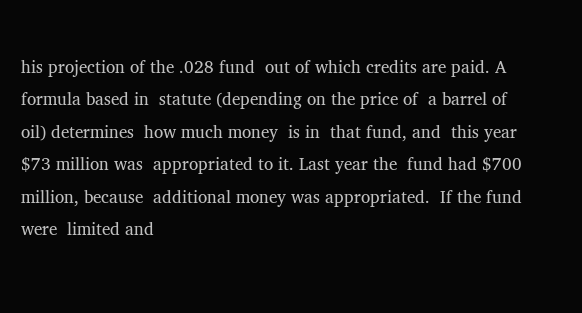his projection of the .028 fund  out of which credits are paid. A
formula based in  statute (depending on the price of  a barrel of
oil) determines  how much money  is in  that fund, and  this year
$73 million was  appropriated to it. Last year the  fund had $700
million, because  additional money was appropriated.  If the fund
were  limited and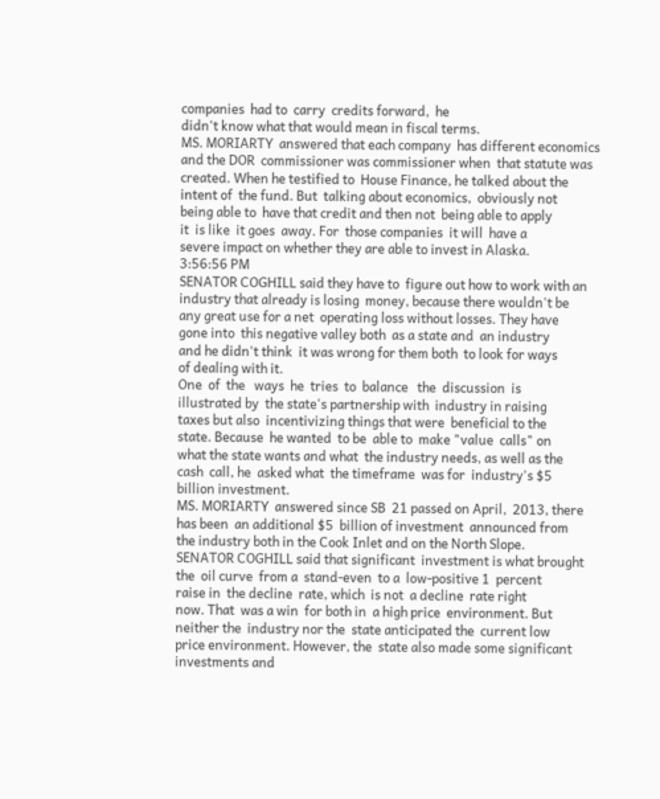companies  had to  carry  credits forward,  he
didn't know what that would mean in fiscal terms.
MS. MORIARTY  answered that each company  has different economics
and the DOR  commissioner was commissioner when  that statute was
created. When he testified to  House Finance, he talked about the
intent of  the fund. But  talking about economics,  obviously not
being able to  have that credit and then not  being able to apply
it  is like  it goes  away. For  those companies  it will  have a
severe impact on whether they are able to invest in Alaska.
3:56:56 PM
SENATOR COGHILL said they have to  figure out how to work with an
industry that already is losing  money, because there wouldn't be
any great use for a net  operating loss without losses. They have
gone into  this negative valley both  as a state and  an industry
and he didn't think  it was wrong for them both  to look for ways
of dealing with it.
One  of  the   ways  he  tries  to  balance   the  discussion  is
illustrated by  the state's partnership with  industry in raising
taxes but also  incentivizing things that were  beneficial to the
state. Because  he wanted  to be  able to  make "value  calls" on
what the state wants and what  the industry needs, as well as the
cash  call, he  asked what  the timeframe  was for  industry's $5
billion investment.
MS. MORIARTY  answered since SB  21 passed on April,  2013, there
has been  an additional $5  billion of investment  announced from
the industry both in the Cook Inlet and on the North Slope.
SENATOR COGHILL said that significant  investment is what brought
the  oil curve  from a  stand-even  to a  low-positive 1  percent
raise in  the decline  rate, which  is not  a decline  rate right
now. That  was a win  for both in  a high price  environment. But
neither the  industry nor the  state anticipated the  current low
price environment. However, the  state also made some significant
investments and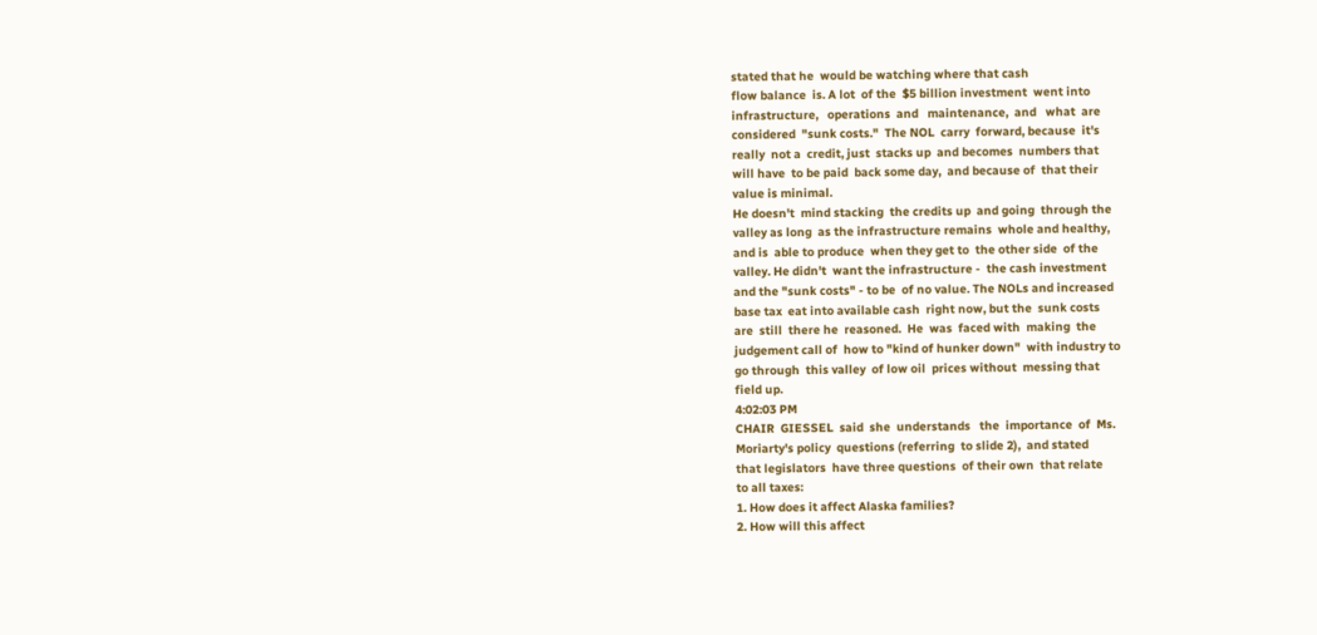stated that he  would be watching where that cash
flow balance  is. A lot  of the  $5 billion investment  went into
infrastructure,   operations  and   maintenance,  and   what  are
considered  "sunk costs."  The NOL  carry  forward, because  it's
really  not a  credit, just  stacks up  and becomes  numbers that
will have  to be paid  back some day,  and because of  that their
value is minimal.
He doesn't  mind stacking  the credits up  and going  through the
valley as long  as the infrastructure remains  whole and healthy,
and is  able to produce  when they get to  the other side  of the
valley. He didn't  want the infrastructure -  the cash investment
and the "sunk costs" - to be  of no value. The NOLs and increased
base tax  eat into available cash  right now, but the  sunk costs
are  still  there he  reasoned.  He  was  faced with  making  the
judgement call of  how to "kind of hunker down"  with industry to
go through  this valley  of low oil  prices without  messing that
field up.
4:02:03 PM
CHAIR  GIESSEL  said  she  understands   the  importance  of  Ms.
Moriarty's policy  questions (referring  to slide 2),  and stated
that legislators  have three questions  of their own  that relate
to all taxes:
1. How does it affect Alaska families?
2. How will this affect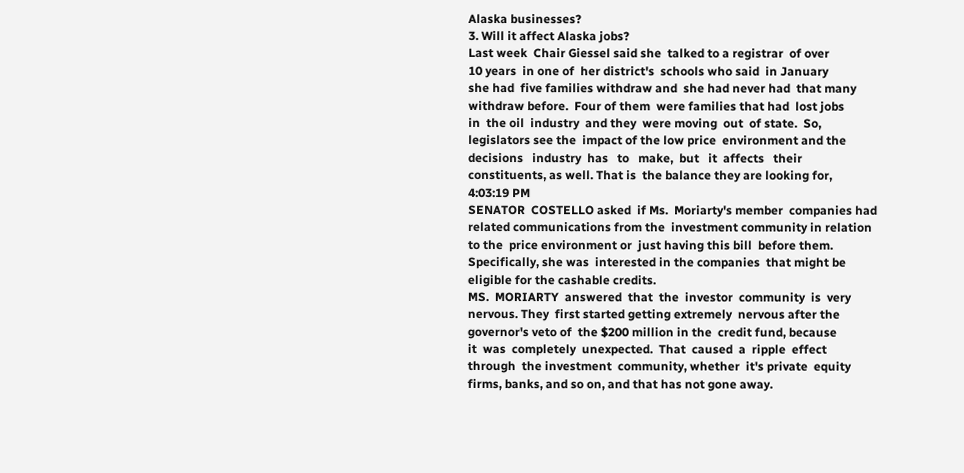Alaska businesses?
3. Will it affect Alaska jobs?
Last week  Chair Giessel said she  talked to a registrar  of over
10 years  in one of  her district's  schools who said  in January
she had  five families withdraw and  she had never had  that many
withdraw before.  Four of them  were families that had  lost jobs
in  the oil  industry  and they  were moving  out  of state.  So,
legislators see the  impact of the low price  environment and the
decisions   industry  has   to   make,  but   it  affects   their
constituents, as well. That is  the balance they are looking for,
4:03:19 PM
SENATOR  COSTELLO asked  if Ms.  Moriarty's member  companies had
related communications from the  investment community in relation
to the  price environment or  just having this bill  before them.
Specifically, she was  interested in the companies  that might be
eligible for the cashable credits.
MS.  MORIARTY  answered  that  the  investor  community  is  very
nervous. They  first started getting extremely  nervous after the
governor's veto of  the $200 million in the  credit fund, because
it  was  completely  unexpected.  That  caused  a  ripple  effect
through  the investment  community, whether  it's private  equity
firms, banks, and so on, and that has not gone away.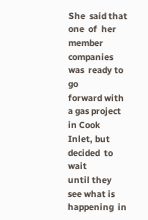She  said that  one  of  her member  companies  was  ready to  go
forward with  a gas project  in Cook  Inlet, but decided  to wait
until they  see what is happening  in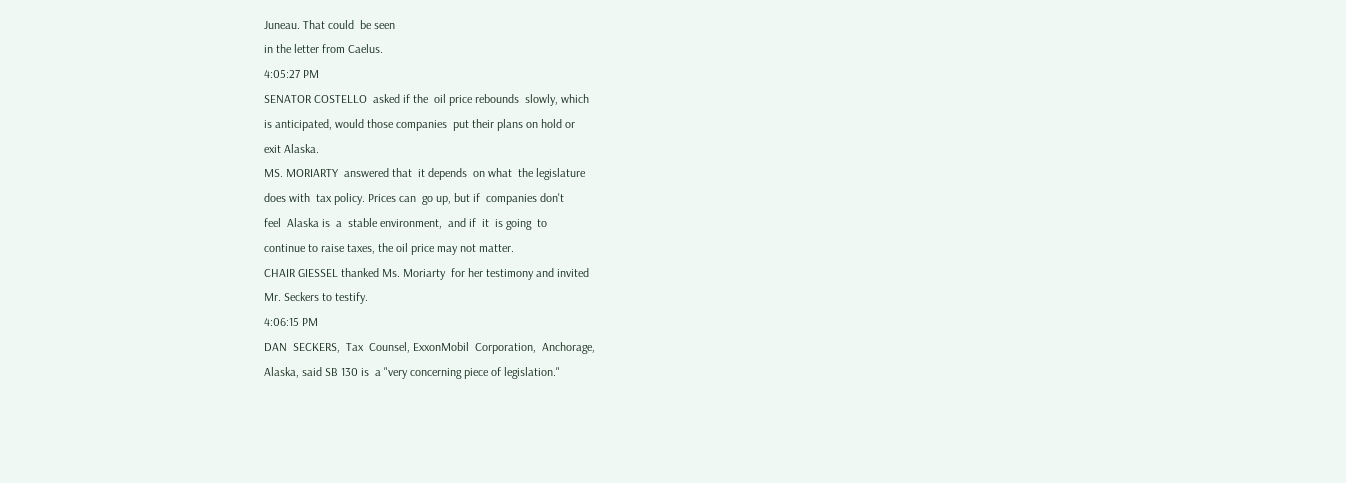Juneau. That could  be seen
in the letter from Caelus.
4:05:27 PM
SENATOR COSTELLO  asked if the  oil price rebounds  slowly, which
is anticipated, would those companies  put their plans on hold or
exit Alaska.
MS. MORIARTY  answered that  it depends  on what  the legislature
does with  tax policy. Prices can  go up, but if  companies don't
feel  Alaska is  a  stable environment,  and if  it  is going  to
continue to raise taxes, the oil price may not matter.
CHAIR GIESSEL thanked Ms. Moriarty  for her testimony and invited
Mr. Seckers to testify.
4:06:15 PM
DAN  SECKERS,  Tax  Counsel, ExxonMobil  Corporation,  Anchorage,
Alaska, said SB 130 is  a "very concerning piece of legislation."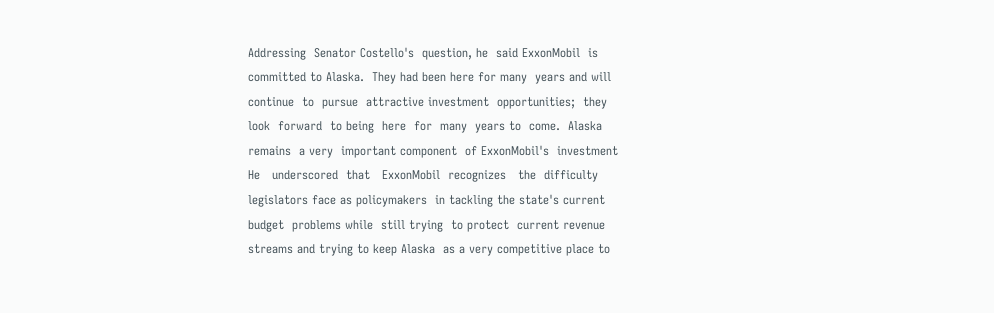Addressing  Senator Costello's  question, he  said ExxonMobil  is
committed to Alaska.  They had been here for many  years and will
continue  to  pursue  attractive investment  opportunities;  they
look  forward  to being  here  for  many  years to  come.  Alaska
remains  a very  important component  of ExxonMobil's  investment
He   underscored  that   ExxonMobil  recognizes   the  difficulty
legislators face as policymakers  in tackling the state's current
budget  problems while  still trying  to protect  current revenue
streams and trying to keep Alaska  as a very competitive place to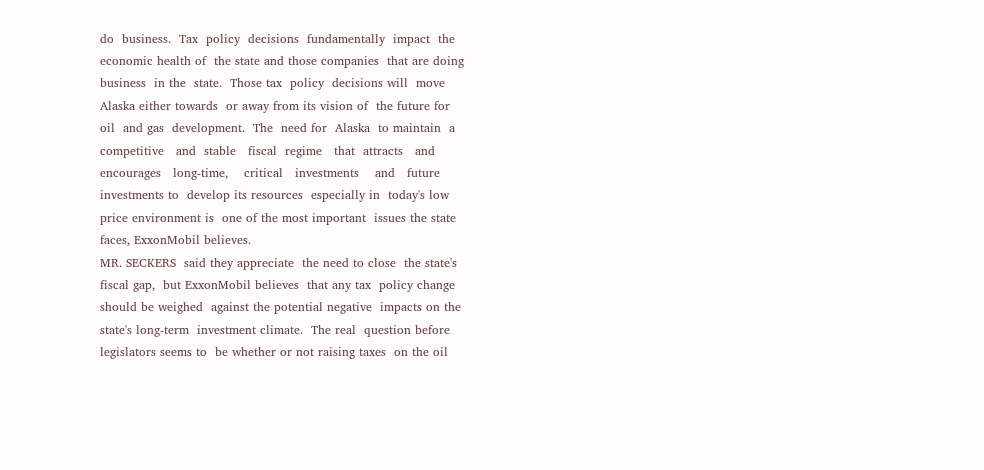do  business.  Tax  policy  decisions  fundamentally  impact  the
economic health of  the state and those companies  that are doing
business  in the  state.  Those tax  policy  decisions will  move
Alaska either towards  or away from its vision of  the future for
oil  and gas  development.  The  need for  Alaska  to maintain  a
competitive   and  stable   fiscal  regime   that  attracts   and
encourages   long-time,    critical   investments    and   future
investments to  develop its resources  especially in  today's low
price environment is  one of the most important  issues the state
faces, ExxonMobil believes.
MR. SECKERS  said they appreciate  the need to close  the state's
fiscal gap,  but ExxonMobil believes  that any tax  policy change
should be weighed  against the potential negative  impacts on the
state's long-term  investment climate.  The real  question before
legislators seems to  be whether or not raising taxes  on the oil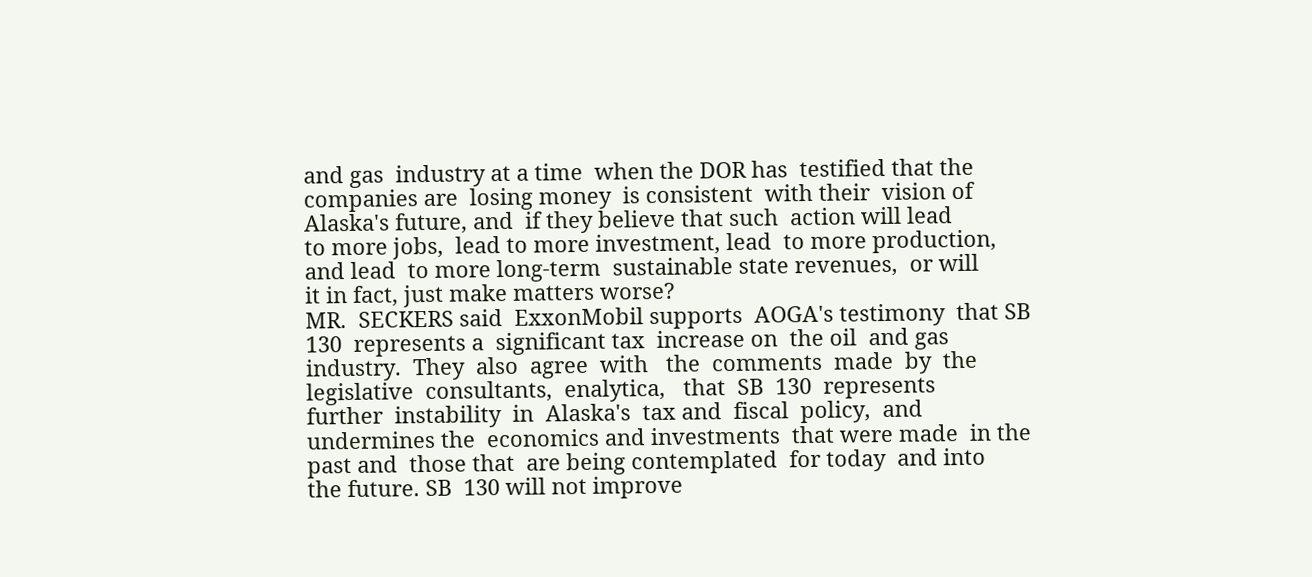and gas  industry at a time  when the DOR has  testified that the
companies are  losing money  is consistent  with their  vision of
Alaska's future, and  if they believe that such  action will lead
to more jobs,  lead to more investment, lead  to more production,
and lead  to more long-term  sustainable state revenues,  or will
it in fact, just make matters worse?
MR.  SECKERS said  ExxonMobil supports  AOGA's testimony  that SB
130  represents a  significant tax  increase on  the oil  and gas
industry.  They  also  agree  with   the  comments  made  by  the
legislative  consultants,  enalytica,   that  SB  130  represents
further  instability  in  Alaska's  tax and  fiscal  policy,  and
undermines the  economics and investments  that were made  in the
past and  those that  are being contemplated  for today  and into
the future. SB  130 will not improve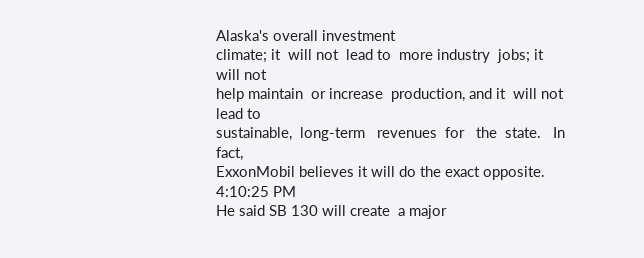Alaska's overall investment
climate; it  will not  lead to  more industry  jobs; it  will not
help maintain  or increase  production, and it  will not  lead to
sustainable,  long-term   revenues  for   the  state.   In  fact,
ExxonMobil believes it will do the exact opposite.
4:10:25 PM
He said SB 130 will create  a major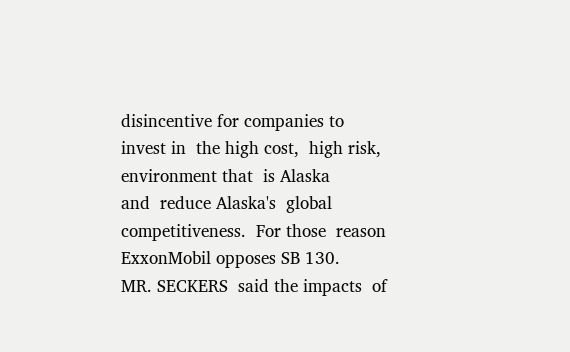disincentive for companies to
invest in  the high cost,  high risk, environment that  is Alaska
and  reduce Alaska's  global  competitiveness.  For those  reason
ExxonMobil opposes SB 130.
MR. SECKERS  said the impacts  of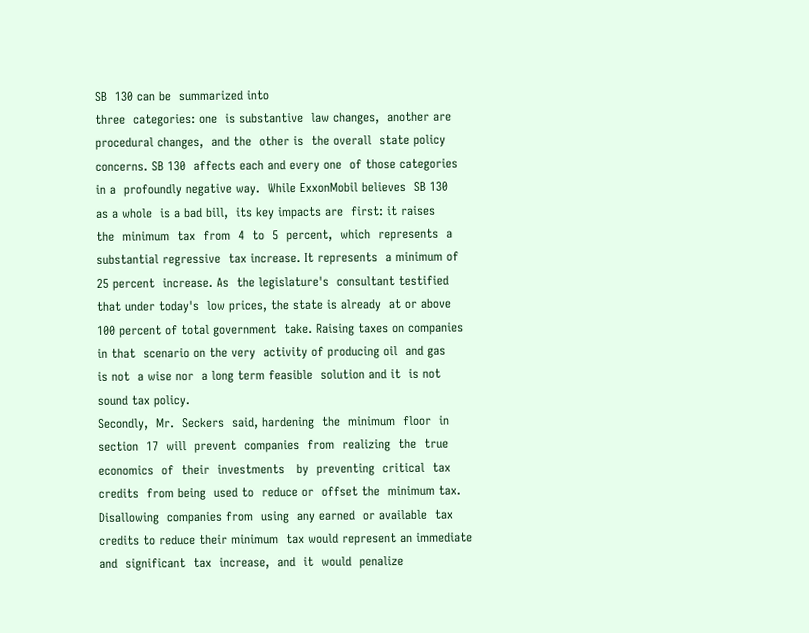SB  130 can be  summarized into
three  categories: one  is substantive  law changes,  another are
procedural changes,  and the  other is  the overall  state policy
concerns. SB 130  affects each and every one  of those categories
in a  profoundly negative way.  While ExxonMobil believes  SB 130
as a whole  is a bad bill,  its key impacts are  first: it raises
the  minimum  tax  from  4  to  5  percent,  which  represents  a
substantial regressive  tax increase. It represents  a minimum of
25 percent  increase. As  the legislature's  consultant testified
that under today's  low prices, the state is already  at or above
100 percent of total government  take. Raising taxes on companies
in that  scenario on the very  activity of producing oil  and gas
is not  a wise nor  a long term feasible  solution and it  is not
sound tax policy.
Secondly,  Mr.  Seckers  said, hardening  the  minimum  floor  in
section  17  will  prevent  companies  from  realizing  the  true
economics  of  their  investments   by  preventing  critical  tax
credits  from being  used to  reduce or  offset the  minimum tax.
Disallowing  companies from  using  any earned  or available  tax
credits to reduce their minimum  tax would represent an immediate
and  significant  tax  increase,  and  it  would  penalize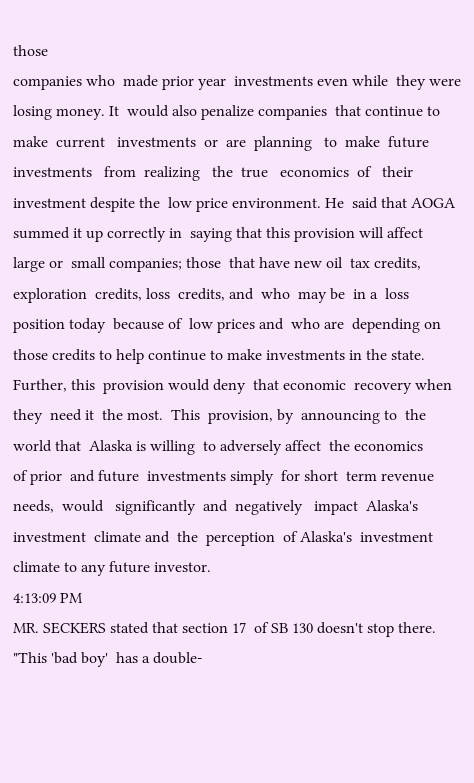those
companies who  made prior year  investments even while  they were
losing money. It  would also penalize companies  that continue to
make  current   investments  or  are  planning   to  make  future
investments   from  realizing   the  true   economics  of   their
investment despite the  low price environment. He  said that AOGA
summed it up correctly in  saying that this provision will affect
large or  small companies; those  that have new oil  tax credits,
exploration  credits, loss  credits, and  who  may be  in a  loss
position today  because of  low prices and  who are  depending on
those credits to help continue to make investments in the state.
Further, this  provision would deny  that economic  recovery when
they  need it  the most.  This  provision, by  announcing to  the
world that  Alaska is willing  to adversely affect  the economics
of prior  and future  investments simply  for short  term revenue
needs,  would   significantly  and  negatively   impact  Alaska's
investment  climate and  the  perception  of Alaska's  investment
climate to any future investor.
4:13:09 PM
MR. SECKERS stated that section 17  of SB 130 doesn't stop there.
"This 'bad boy'  has a double-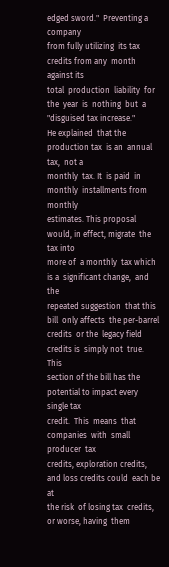edged sword."  Preventing a company
from fully utilizing  its tax credits from any  month against its
total  production  liability  for  the  year  is  nothing  but  a
"disguised tax increase."
He explained  that the  production tax  is an  annual tax,  not a
monthly  tax. It  is paid  in monthly  installments from  monthly
estimates. This proposal  would, in effect, migrate  the tax into
more of  a monthly  tax which  is a  significant change,  and the
repeated suggestion  that this bill  only affects  the per-barrel
credits  or the  legacy field  credits is  simply not  true. This
section of the bill has the  potential to impact every single tax
credit.  This  means  that  companies  with  small  producer  tax
credits, exploration credits,  and loss credits could  each be at
the risk  of losing tax  credits, or worse, having  them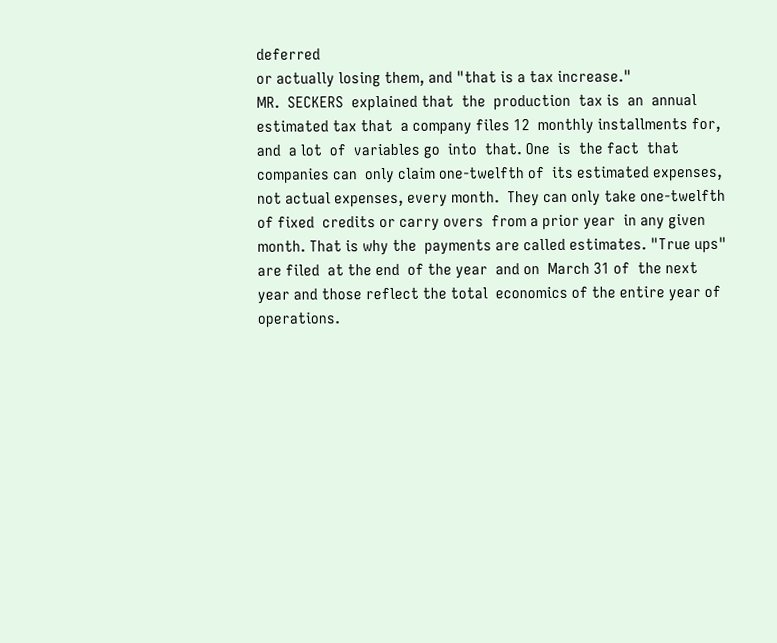deferred
or actually losing them, and "that is a tax increase."
MR.  SECKERS  explained that  the  production  tax is  an  annual
estimated tax that  a company files 12  monthly installments for,
and  a lot  of  variables go  into  that. One  is  the fact  that
companies can  only claim one-twelfth of  its estimated expenses,
not actual expenses, every month.  They can only take one-twelfth
of fixed  credits or carry overs  from a prior year  in any given
month. That is why the  payments are called estimates. "True ups"
are filed  at the end  of the year  and on  March 31 of  the next
year and those reflect the total  economics of the entire year of
operations.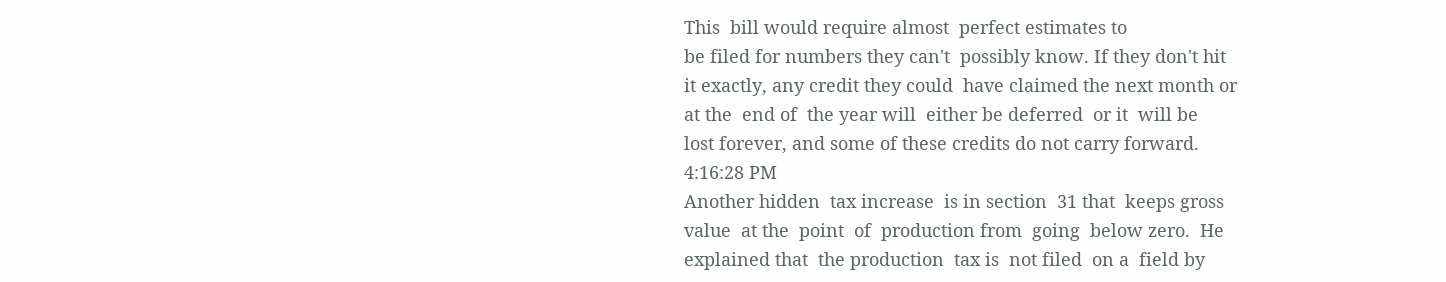This  bill would require almost  perfect estimates to
be filed for numbers they can't  possibly know. If they don't hit
it exactly, any credit they could  have claimed the next month or
at the  end of  the year will  either be deferred  or it  will be
lost forever, and some of these credits do not carry forward.
4:16:28 PM
Another hidden  tax increase  is in section  31 that  keeps gross
value  at the  point  of  production from  going  below zero.  He
explained that  the production  tax is  not filed  on a  field by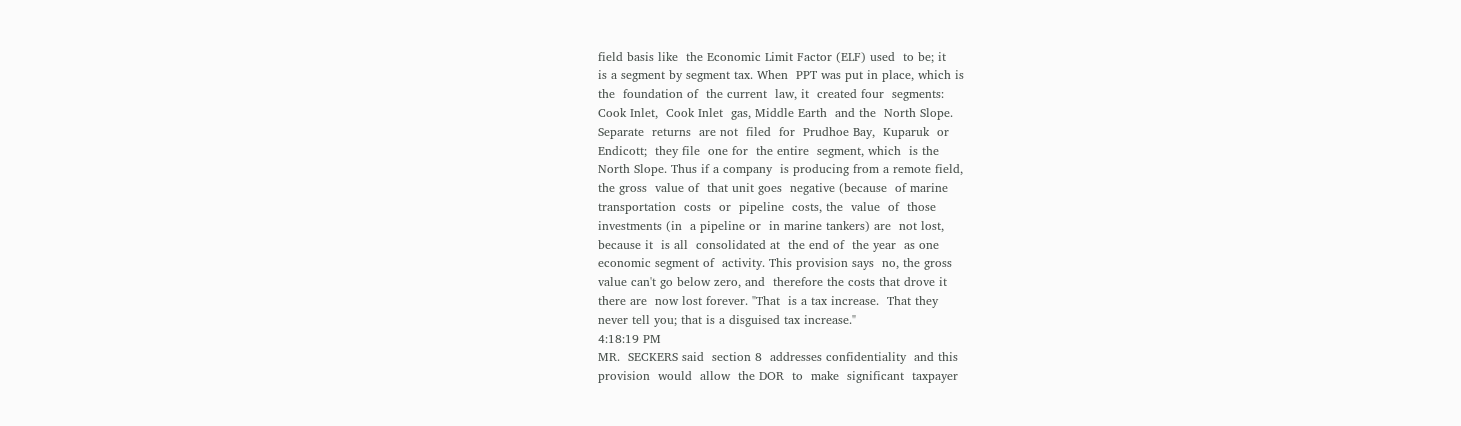field basis like  the Economic Limit Factor (ELF) used  to be; it
is a segment by segment tax. When  PPT was put in place, which is
the  foundation of  the current  law, it  created four  segments:
Cook Inlet,  Cook Inlet  gas, Middle Earth  and the  North Slope.
Separate  returns  are not  filed  for  Prudhoe Bay,  Kuparuk  or
Endicott;  they file  one for  the entire  segment, which  is the
North Slope. Thus if a company  is producing from a remote field,
the gross  value of  that unit goes  negative (because  of marine
transportation  costs  or  pipeline  costs, the  value  of  those
investments (in  a pipeline or  in marine tankers) are  not lost,
because it  is all  consolidated at  the end of  the year  as one
economic segment of  activity. This provision says  no, the gross
value can't go below zero, and  therefore the costs that drove it
there are  now lost forever. "That  is a tax increase.  That they
never tell you; that is a disguised tax increase."
4:18:19 PM
MR.  SECKERS said  section 8  addresses confidentiality  and this
provision  would  allow  the DOR  to  make  significant  taxpayer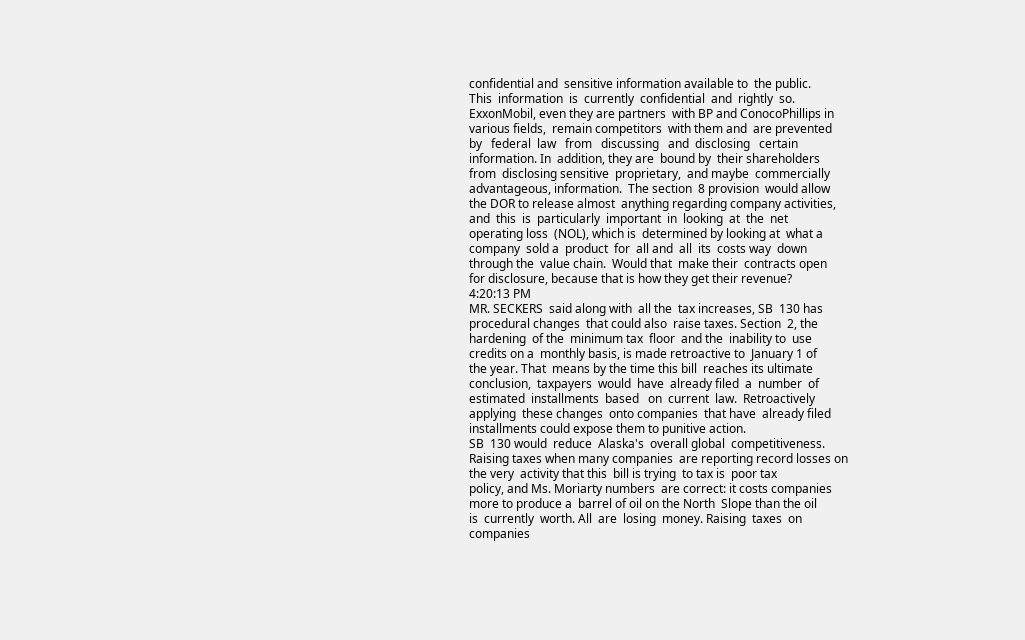confidential and  sensitive information available to  the public.
This  information  is  currently  confidential  and  rightly  so.
ExxonMobil, even they are partners  with BP and ConocoPhillips in
various fields,  remain competitors  with them and  are prevented
by   federal  law   from   discussing   and  disclosing   certain
information. In  addition, they are  bound by  their shareholders
from  disclosing sensitive  proprietary,  and maybe  commercially
advantageous, information.  The section  8 provision  would allow
the DOR to release almost  anything regarding company activities,
and  this  is  particularly  important  in  looking  at  the  net
operating loss  (NOL), which is  determined by looking at  what a
company  sold a  product  for  all and  all  its  costs way  down
through the  value chain.  Would that  make their  contracts open
for disclosure, because that is how they get their revenue?
4:20:13 PM
MR. SECKERS  said along with  all the  tax increases, SB  130 has
procedural changes  that could also  raise taxes. Section  2, the
hardening  of the  minimum tax  floor  and the  inability to  use
credits on a  monthly basis, is made retroactive to  January 1 of
the year. That  means by the time this bill  reaches its ultimate
conclusion,  taxpayers  would  have  already filed  a  number  of
estimated  installments  based   on  current  law.  Retroactively
applying  these changes  onto companies  that have  already filed
installments could expose them to punitive action.
SB  130 would  reduce  Alaska's  overall global  competitiveness.
Raising taxes when many companies  are reporting record losses on
the very  activity that this  bill is trying  to tax is  poor tax
policy, and Ms. Moriarty numbers  are correct: it costs companies
more to produce a  barrel of oil on the North  Slope than the oil
is  currently  worth. All  are  losing  money. Raising  taxes  on
companies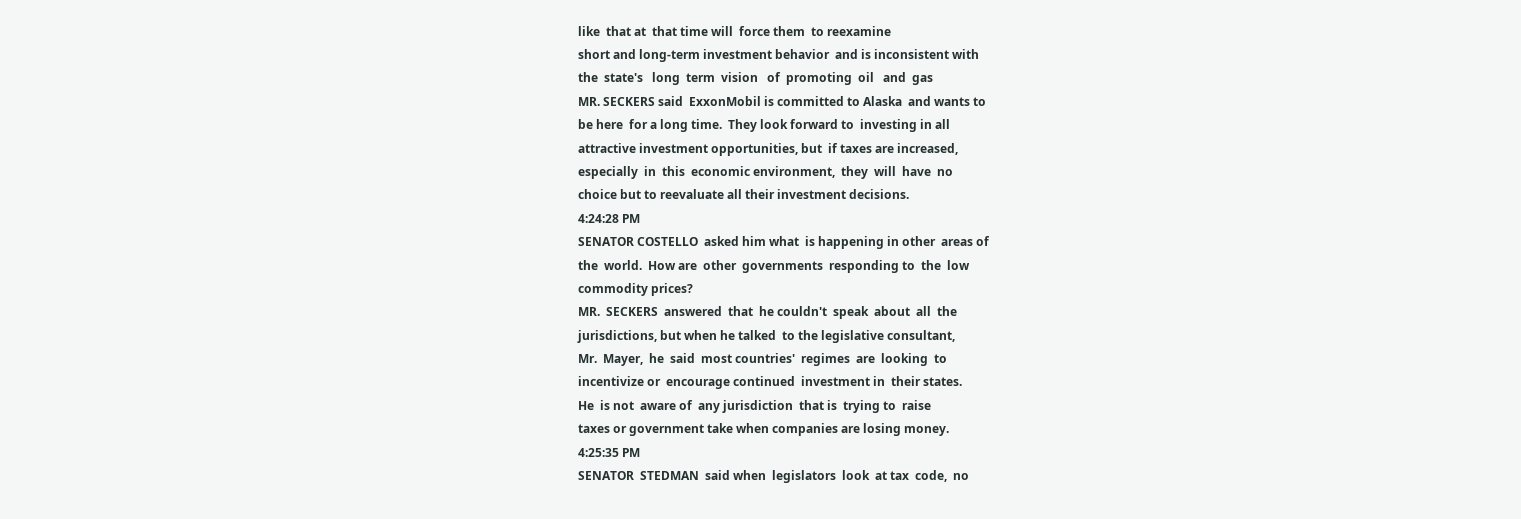like  that at  that time will  force them  to reexamine
short and long-term investment behavior  and is inconsistent with
the  state's   long  term  vision   of  promoting  oil   and  gas
MR. SECKERS said  ExxonMobil is committed to Alaska  and wants to
be here  for a long time.  They look forward to  investing in all
attractive investment opportunities, but  if taxes are increased,
especially  in  this  economic environment,  they  will  have  no
choice but to reevaluate all their investment decisions.
4:24:28 PM
SENATOR COSTELLO  asked him what  is happening in other  areas of
the  world.  How are  other  governments  responding to  the  low
commodity prices?
MR.  SECKERS  answered  that  he couldn't  speak  about  all  the
jurisdictions, but when he talked  to the legislative consultant,
Mr.  Mayer,  he  said  most countries'  regimes  are  looking  to
incentivize or  encourage continued  investment in  their states.
He  is not  aware of  any jurisdiction  that is  trying to  raise
taxes or government take when companies are losing money.
4:25:35 PM
SENATOR  STEDMAN  said when  legislators  look  at tax  code,  no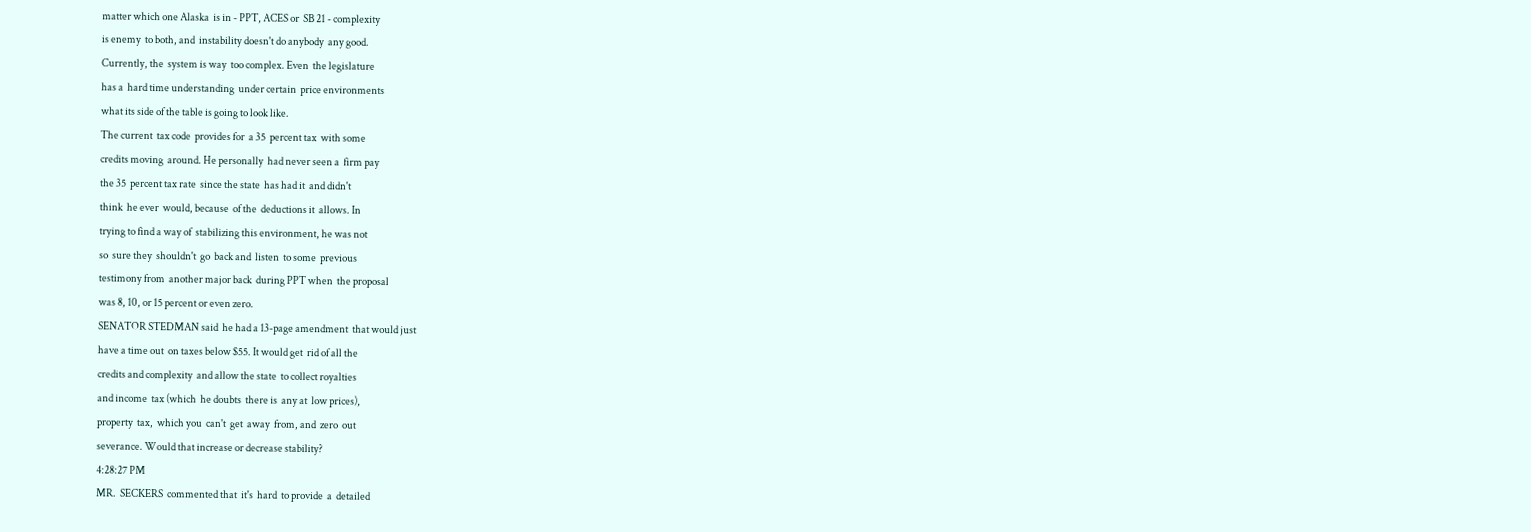matter which one Alaska  is in - PPT, ACES or  SB 21 - complexity
is enemy  to both, and  instability doesn't do anybody  any good.
Currently, the  system is way  too complex. Even  the legislature
has a  hard time understanding  under certain  price environments
what its side of the table is going to look like.
The current  tax code  provides for  a 35  percent tax  with some
credits moving  around. He personally  had never seen a  firm pay
the 35  percent tax rate  since the state  has had it  and didn't
think  he ever  would, because  of the  deductions it  allows. In
trying to find a way of  stabilizing this environment, he was not
so  sure they  shouldn't  go  back and  listen  to some  previous
testimony from  another major back  during PPT when  the proposal
was 8, 10, or 15 percent or even zero.
SENATOR STEDMAN said  he had a 13-page amendment  that would just
have a time out  on taxes below $55. It would get  rid of all the
credits and complexity  and allow the state  to collect royalties
and income  tax (which  he doubts  there is  any at  low prices),
property  tax,  which you  can't  get  away  from, and  zero  out
severance. Would that increase or decrease stability?
4:28:27 PM
MR.  SECKERS  commented that  it's  hard  to provide  a  detailed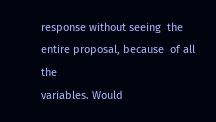response without seeing  the entire proposal, because  of all the
variables. Would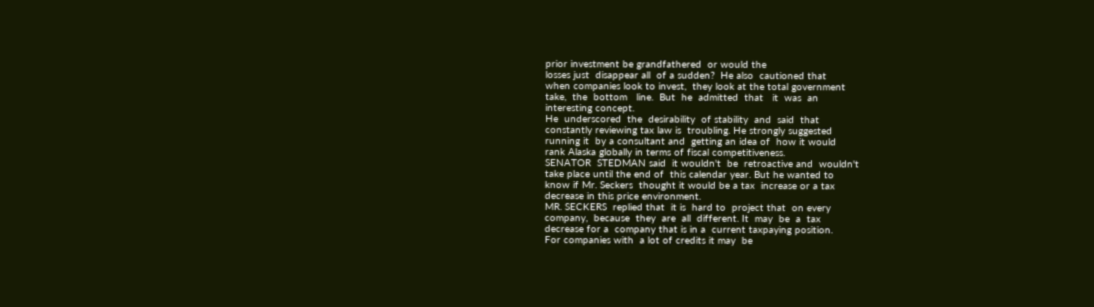prior investment be grandfathered  or would the
losses just  disappear all  of a sudden?  He also  cautioned that
when companies look to invest,  they look at the total government
take,  the  bottom   line.  But  he  admitted  that   it  was  an
interesting concept.
He  underscored  the  desirability  of stability  and  said  that
constantly reviewing tax law is  troubling. He strongly suggested
running it  by a consultant and  getting an idea of  how it would
rank Alaska globally in terms of fiscal competitiveness.
SENATOR  STEDMAN said  it wouldn't  be  retroactive and  wouldn't
take place until the end of  this calendar year. But he wanted to
know if Mr. Seckers  thought it would be a tax  increase or a tax
decrease in this price environment.
MR. SECKERS  replied that  it is  hard to  project that  on every
company,  because  they  are  all  different. It  may  be  a  tax
decrease for a  company that is in a  current taxpaying position.
For companies with  a lot of credits it may  be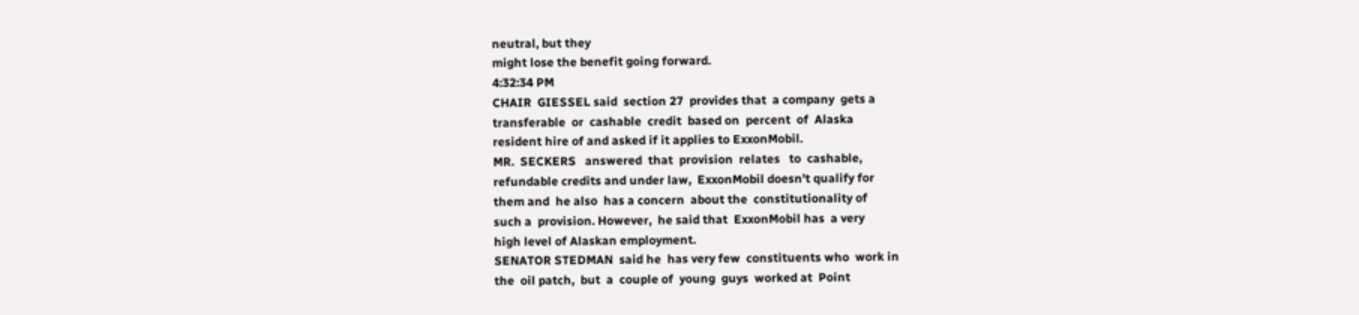neutral, but they
might lose the benefit going forward.
4:32:34 PM
CHAIR  GIESSEL said  section 27  provides that  a company  gets a
transferable  or  cashable  credit  based on  percent  of  Alaska
resident hire of and asked if it applies to ExxonMobil.
MR.  SECKERS   answered  that  provision  relates   to  cashable,
refundable credits and under law,  ExxonMobil doesn't qualify for
them and  he also  has a concern  about the  constitutionality of
such a  provision. However,  he said that  ExxonMobil has  a very
high level of Alaskan employment.
SENATOR STEDMAN  said he  has very few  constituents who  work in
the  oil patch,  but  a  couple of  young  guys  worked at  Point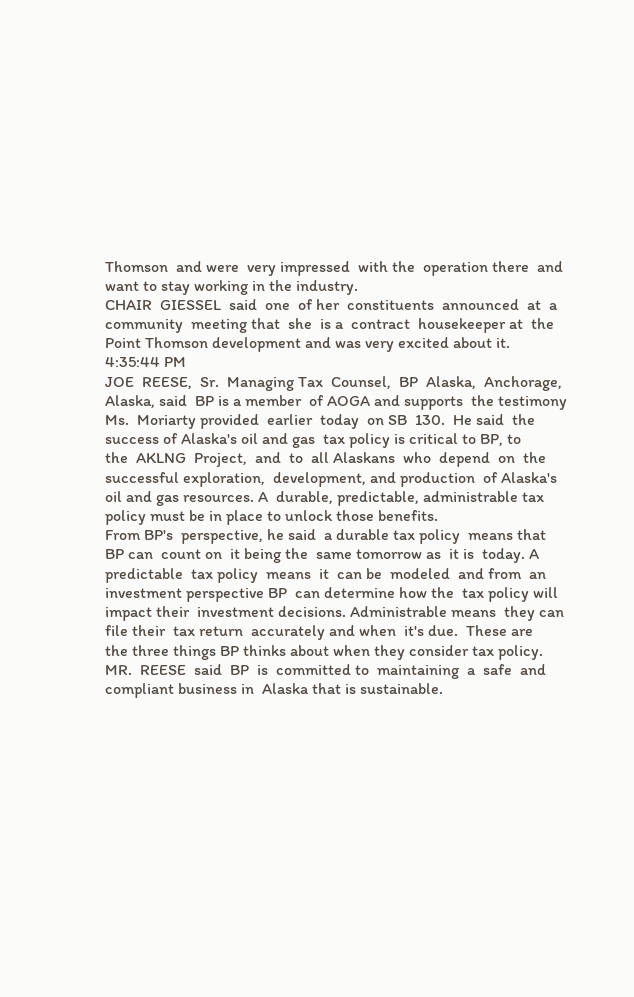Thomson  and were  very impressed  with the  operation there  and
want to stay working in the industry.
CHAIR  GIESSEL  said  one  of her  constituents  announced  at  a
community  meeting that  she  is a  contract  housekeeper at  the
Point Thomson development and was very excited about it.
4:35:44 PM
JOE  REESE,  Sr.  Managing Tax  Counsel,  BP  Alaska,  Anchorage,
Alaska, said  BP is a member  of AOGA and supports  the testimony
Ms.  Moriarty provided  earlier  today  on SB  130.  He said  the
success of Alaska's oil and gas  tax policy is critical to BP, to
the  AKLNG  Project,  and  to  all Alaskans  who  depend  on  the
successful exploration,  development, and production  of Alaska's
oil and gas resources. A  durable, predictable, administrable tax
policy must be in place to unlock those benefits.
From BP's  perspective, he said  a durable tax policy  means that
BP can  count on  it being the  same tomorrow as  it is  today. A
predictable  tax policy  means  it  can be  modeled  and from  an
investment perspective BP  can determine how the  tax policy will
impact their  investment decisions. Administrable means  they can
file their  tax return  accurately and when  it's due.  These are
the three things BP thinks about when they consider tax policy.
MR.  REESE  said  BP  is  committed to  maintaining  a  safe  and
compliant business in  Alaska that is sustainable.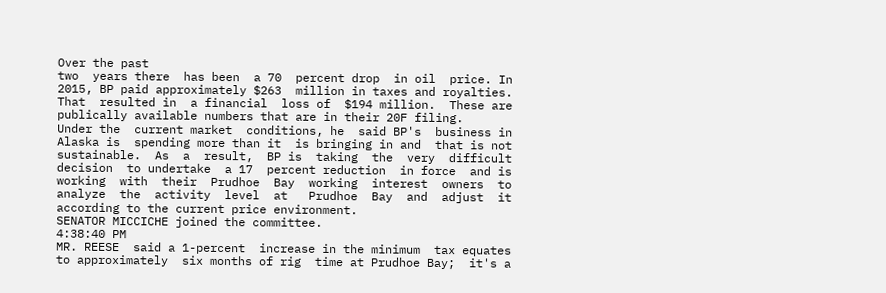Over the past
two  years there  has been  a 70  percent drop  in oil  price. In
2015, BP paid approximately $263  million in taxes and royalties.
That  resulted in  a financial  loss of  $194 million.  These are
publically available numbers that are in their 20F filing.
Under the  current market  conditions, he  said BP's  business in
Alaska is  spending more than it  is bringing in and  that is not
sustainable.  As  a  result,  BP is  taking  the  very  difficult
decision  to undertake  a 17  percent reduction  in force  and is
working  with  their  Prudhoe  Bay  working  interest  owners  to
analyze  the  activity  level  at   Prudhoe  Bay  and  adjust  it
according to the current price environment.
SENATOR MICCICHE joined the committee.
4:38:40 PM
MR. REESE  said a 1-percent  increase in the minimum  tax equates
to approximately  six months of rig  time at Prudhoe Bay;  it's a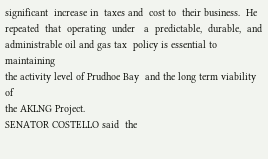significant  increase in  taxes and  cost to  their business.  He
repeated  that  operating  under   a  predictable,  durable,  and
administrable oil and gas tax  policy is essential to maintaining
the activity level of Prudhoe Bay  and the long term viability of
the AKLNG Project.
SENATOR COSTELLO said  the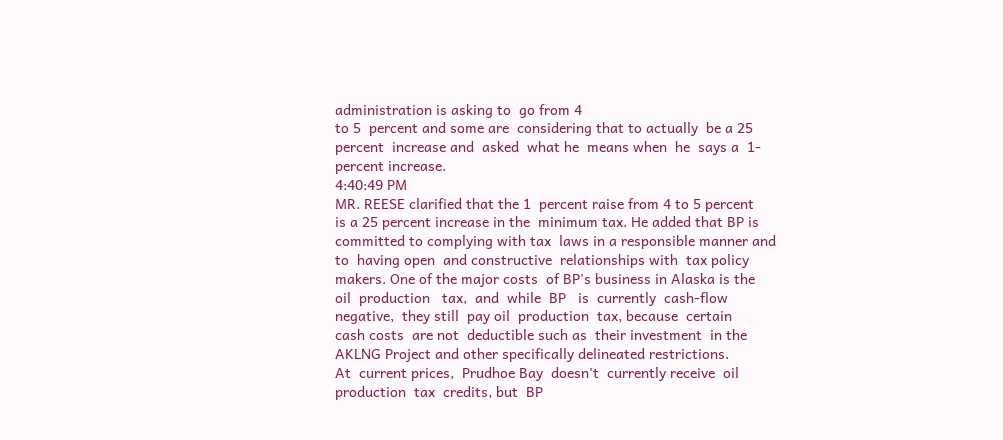administration is asking to  go from 4
to 5  percent and some are  considering that to actually  be a 25
percent  increase and  asked  what he  means when  he  says a  1-
percent increase.
4:40:49 PM
MR. REESE clarified that the 1  percent raise from 4 to 5 percent
is a 25 percent increase in the  minimum tax. He added that BP is
committed to complying with tax  laws in a responsible manner and
to  having open  and constructive  relationships with  tax policy
makers. One of the major costs  of BP's business in Alaska is the
oil  production   tax,  and  while  BP   is  currently  cash-flow
negative,  they still  pay oil  production  tax, because  certain
cash costs  are not  deductible such as  their investment  in the
AKLNG Project and other specifically delineated restrictions.
At  current prices,  Prudhoe Bay  doesn't  currently receive  oil
production  tax  credits, but  BP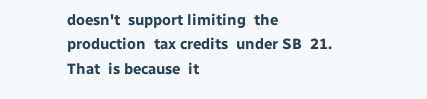doesn't  support limiting  the
production  tax credits  under SB  21. That  is because  it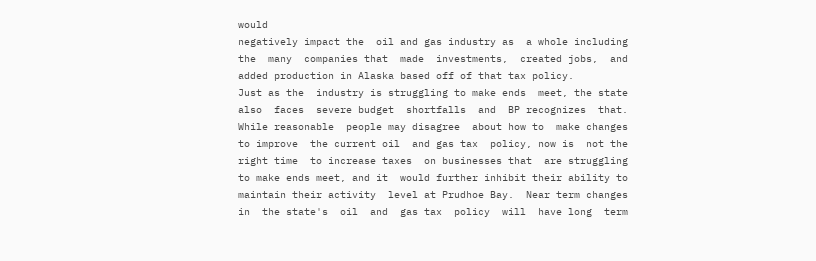would
negatively impact the  oil and gas industry as  a whole including
the  many  companies that  made  investments,  created jobs,  and
added production in Alaska based off of that tax policy.
Just as the  industry is struggling to make ends  meet, the state
also  faces  severe budget  shortfalls  and  BP recognizes  that.
While reasonable  people may disagree  about how to  make changes
to improve  the current oil  and gas tax  policy, now is  not the
right time  to increase taxes  on businesses that  are struggling
to make ends meet, and it  would further inhibit their ability to
maintain their activity  level at Prudhoe Bay.  Near term changes
in  the state's  oil  and  gas tax  policy  will  have long  term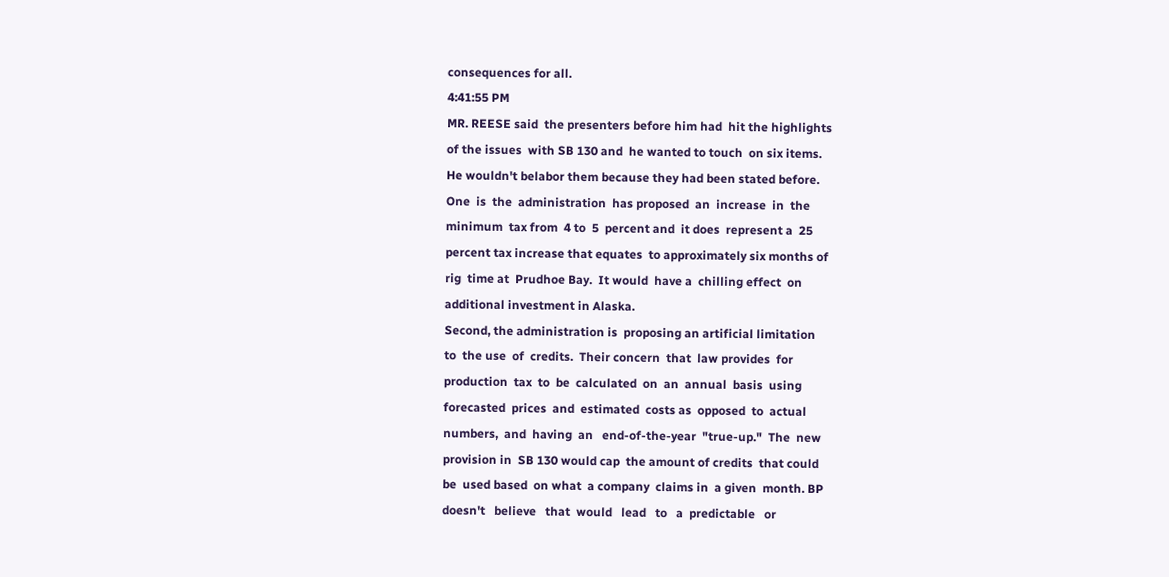consequences for all.
4:41:55 PM
MR. REESE said  the presenters before him had  hit the highlights
of the issues  with SB 130 and  he wanted to touch  on six items.
He wouldn't belabor them because they had been stated before.
One  is  the  administration  has proposed  an  increase  in  the
minimum  tax from  4 to  5  percent and  it does  represent a  25
percent tax increase that equates  to approximately six months of
rig  time at  Prudhoe Bay.  It would  have a  chilling effect  on
additional investment in Alaska.
Second, the administration is  proposing an artificial limitation
to  the use  of  credits.  Their concern  that  law provides  for
production  tax  to  be  calculated  on  an  annual  basis  using
forecasted  prices  and  estimated  costs as  opposed  to  actual
numbers,  and  having  an   end-of-the-year  "true-up."  The  new
provision in  SB 130 would cap  the amount of credits  that could
be  used based  on what  a company  claims in  a given  month. BP
doesn't   believe   that  would   lead   to   a  predictable   or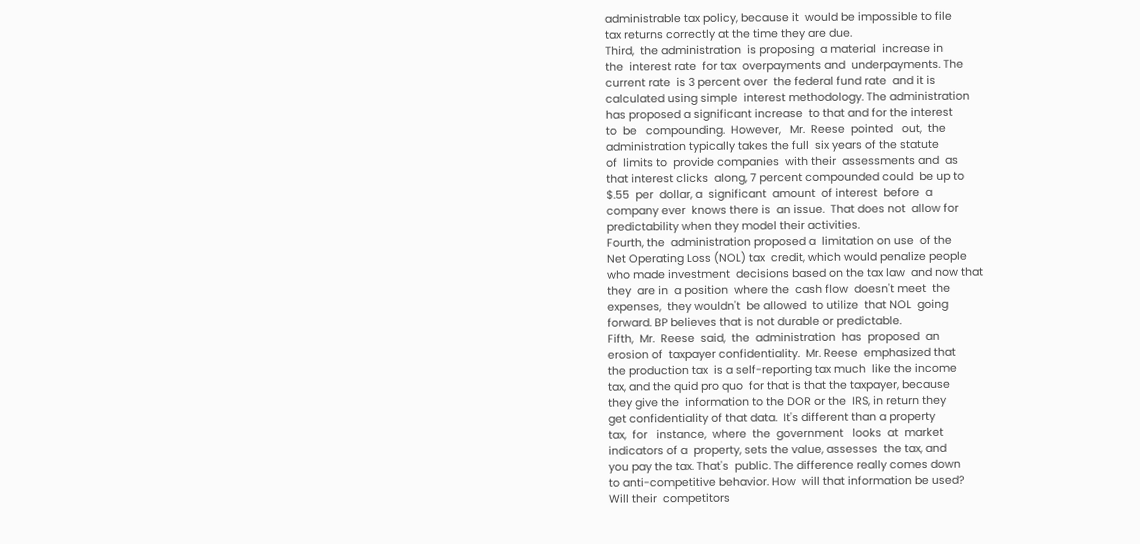administrable tax policy, because it  would be impossible to file
tax returns correctly at the time they are due.
Third,  the administration  is proposing  a material  increase in
the  interest rate  for tax  overpayments and  underpayments. The
current rate  is 3 percent over  the federal fund rate  and it is
calculated using simple  interest methodology. The administration
has proposed a significant increase  to that and for the interest
to  be   compounding.  However,   Mr.  Reese  pointed   out,  the
administration typically takes the full  six years of the statute
of  limits to  provide companies  with their  assessments and  as
that interest clicks  along, 7 percent compounded could  be up to
$.55  per  dollar, a  significant  amount  of interest  before  a
company ever  knows there is  an issue.  That does not  allow for
predictability when they model their activities.
Fourth, the  administration proposed a  limitation on use  of the
Net Operating Loss (NOL) tax  credit, which would penalize people
who made investment  decisions based on the tax law  and now that
they  are in  a position  where the  cash flow  doesn't meet  the
expenses,  they wouldn't  be allowed  to utilize  that NOL  going
forward. BP believes that is not durable or predictable.
Fifth,  Mr.  Reese  said,  the  administration  has  proposed  an
erosion of  taxpayer confidentiality.  Mr. Reese  emphasized that
the production tax  is a self-reporting tax much  like the income
tax, and the quid pro quo  for that is that the taxpayer, because
they give the  information to the DOR or the  IRS, in return they
get confidentiality of that data.  It's different than a property
tax,  for   instance,  where  the  government   looks  at  market
indicators of a  property, sets the value, assesses  the tax, and
you pay the tax. That's  public. The difference really comes down
to anti-competitive behavior. How  will that information be used?
Will their  competitors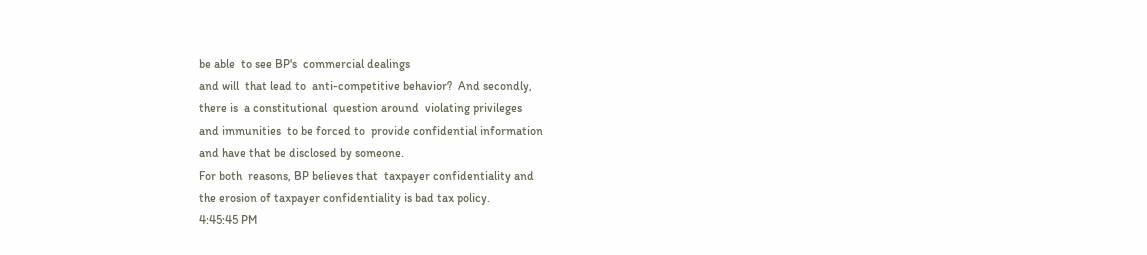be able  to see BP's  commercial dealings
and will  that lead to  anti-competitive behavior?  And secondly,
there is  a constitutional  question around  violating privileges
and immunities  to be forced to  provide confidential information
and have that be disclosed by someone.
For both  reasons, BP believes that  taxpayer confidentiality and
the erosion of taxpayer confidentiality is bad tax policy.
4:45:45 PM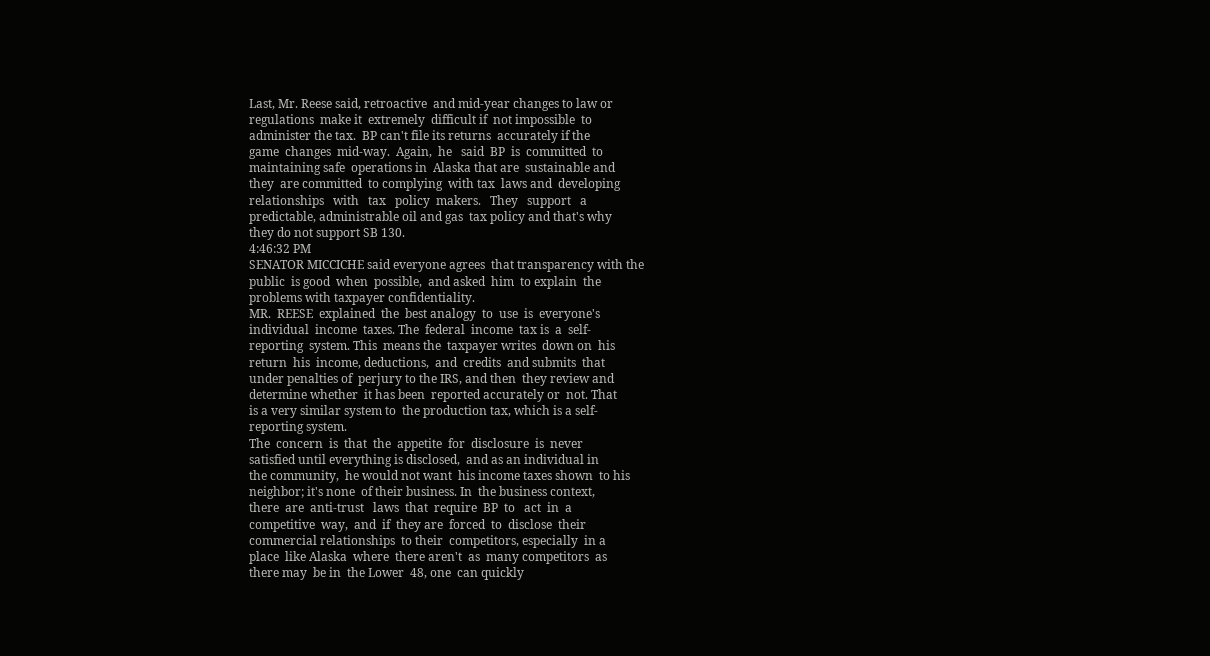Last, Mr. Reese said, retroactive  and mid-year changes to law or
regulations  make it  extremely  difficult if  not impossible  to
administer the tax.  BP can't file its returns  accurately if the
game  changes  mid-way.  Again,  he   said  BP  is  committed  to
maintaining safe  operations in  Alaska that are  sustainable and
they  are committed  to complying  with tax  laws and  developing
relationships   with   tax   policy  makers.   They   support   a
predictable, administrable oil and gas  tax policy and that's why
they do not support SB 130.
4:46:32 PM
SENATOR MICCICHE said everyone agrees  that transparency with the
public  is good  when  possible,  and asked  him  to explain  the
problems with taxpayer confidentiality.
MR.  REESE  explained  the  best analogy  to  use  is  everyone's
individual  income  taxes. The  federal  income  tax is  a  self-
reporting  system. This  means the  taxpayer writes  down on  his
return  his  income, deductions,  and  credits  and submits  that
under penalties of  perjury to the IRS, and then  they review and
determine whether  it has been  reported accurately or  not. That
is a very similar system to  the production tax, which is a self-
reporting system.
The  concern  is  that  the  appetite  for  disclosure  is  never
satisfied until everything is disclosed,  and as an individual in
the community,  he would not want  his income taxes shown  to his
neighbor; it's none  of their business. In  the business context,
there  are  anti-trust   laws  that  require  BP  to   act  in  a
competitive  way,  and  if  they are  forced  to  disclose  their
commercial relationships  to their  competitors, especially  in a
place  like Alaska  where  there aren't  as  many competitors  as
there may  be in  the Lower  48, one  can quickly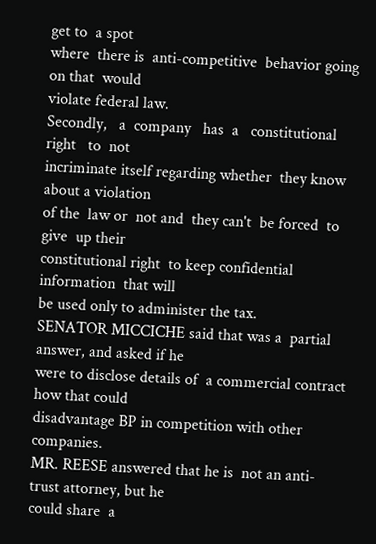get to  a spot
where  there is  anti-competitive  behavior going  on that  would
violate federal law.
Secondly,   a  company   has  a   constitutional  right   to  not
incriminate itself regarding whether  they know about a violation
of the  law or  not and  they can't  be forced  to give  up their
constitutional right  to keep confidential information  that will
be used only to administer the tax.
SENATOR MICCICHE said that was a  partial answer, and asked if he
were to disclose details of  a commercial contract how that could
disadvantage BP in competition with other companies.
MR. REESE answered that he is  not an anti-trust attorney, but he
could share  a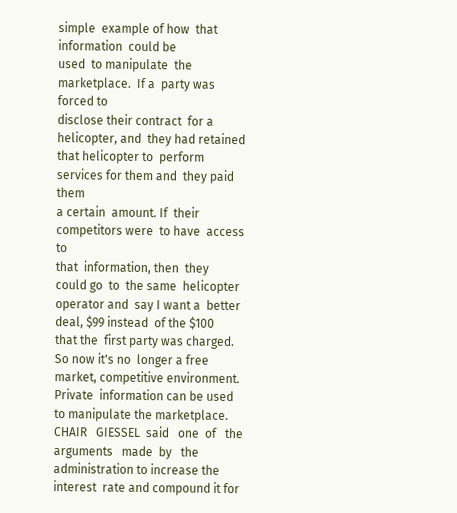simple  example of how  that information  could be
used  to manipulate  the marketplace.  If a  party was  forced to
disclose their contract  for a helicopter, and  they had retained
that helicopter to  perform services for them and  they paid them
a certain  amount. If  their competitors were  to have  access to
that  information, then  they  could go  to  the same  helicopter
operator and  say I want a  better deal, $99 instead  of the $100
that the  first party was charged.  So now it's no  longer a free
market, competitive environment. Private  information can be used
to manipulate the marketplace.
CHAIR   GIESSEL  said   one  of   the  arguments   made  by   the
administration to increase the interest  rate and compound it for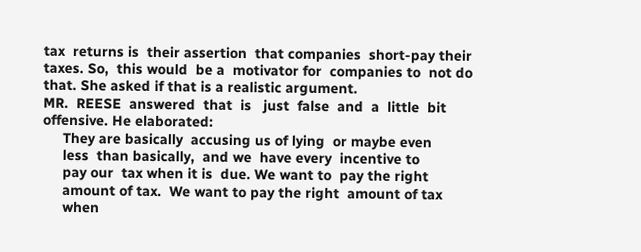tax  returns is  their assertion  that companies  short-pay their
taxes. So,  this would  be a  motivator for  companies to  not do
that. She asked if that is a realistic argument.
MR.  REESE  answered  that  is   just  false  and  a  little  bit
offensive. He elaborated:
     They are basically  accusing us of lying  or maybe even
     less  than basically,  and we  have every  incentive to
     pay our  tax when it is  due. We want to  pay the right
     amount of tax.  We want to pay the right  amount of tax
     when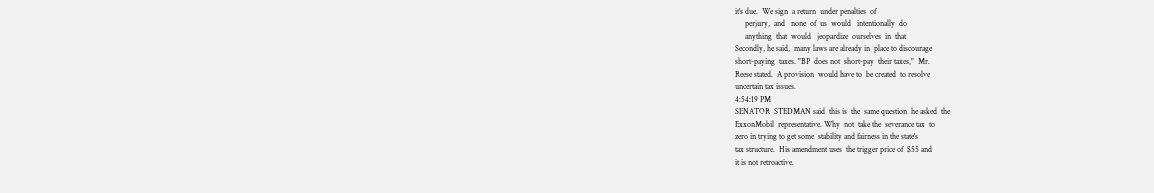it's due.  We sign  a return  under penalties  of
     perjury,  and   none  of  us  would   intentionally  do
     anything  that  would   jeopardize  ourselves  in  that
Secondly, he said,  many laws are already in  place to discourage
short-paying  taxes. "BP  does not  short-pay  their taxes,"  Mr.
Reese stated.  A provision  would have to  be created  to resolve
uncertain tax issues.
4:54:19 PM
SENATOR  STEDMAN said  this is  the  same question  he asked  the
ExxonMobil  representative. Why  not  take the  severance tax  to
zero in trying to get some  stability and fairness in the state's
tax structure.  His amendment uses  the trigger price of  $55 and
it is not retroactive.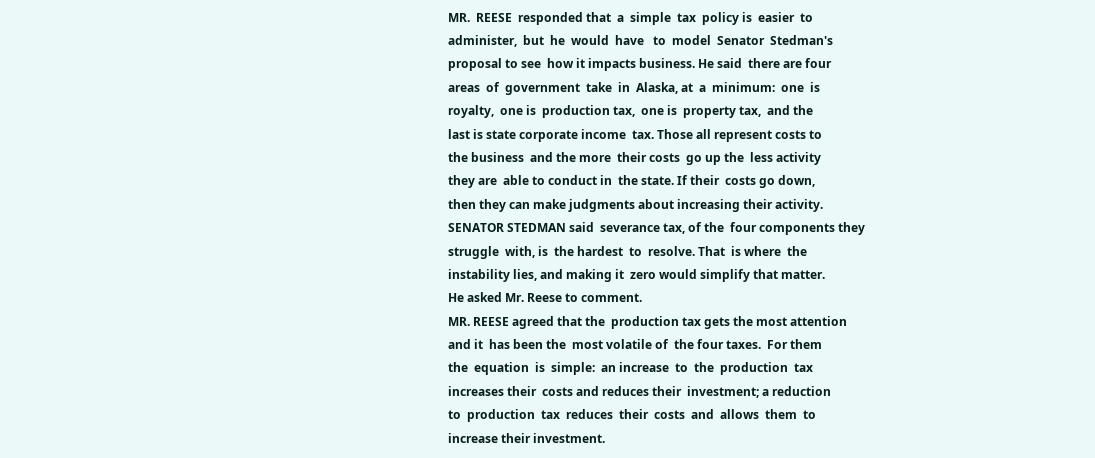MR.  REESE  responded that  a  simple  tax  policy is  easier  to
administer,  but  he  would  have   to  model  Senator  Stedman's
proposal to see  how it impacts business. He said  there are four
areas  of  government  take  in  Alaska, at  a  minimum:  one  is
royalty,  one is  production tax,  one is  property tax,  and the
last is state corporate income  tax. Those all represent costs to
the business  and the more  their costs  go up the  less activity
they are  able to conduct in  the state. If their  costs go down,
then they can make judgments about increasing their activity.
SENATOR STEDMAN said  severance tax, of the  four components they
struggle  with, is  the hardest  to  resolve. That  is where  the
instability lies, and making it  zero would simplify that matter.
He asked Mr. Reese to comment.
MR. REESE agreed that the  production tax gets the most attention
and it  has been the  most volatile of  the four taxes.  For them
the  equation  is  simple:  an increase  to  the  production  tax
increases their  costs and reduces their  investment; a reduction
to  production  tax  reduces  their  costs  and  allows  them  to
increase their investment.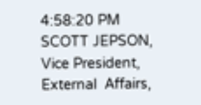4:58:20 PM
SCOTT JEPSON,  Vice President, External  Affairs,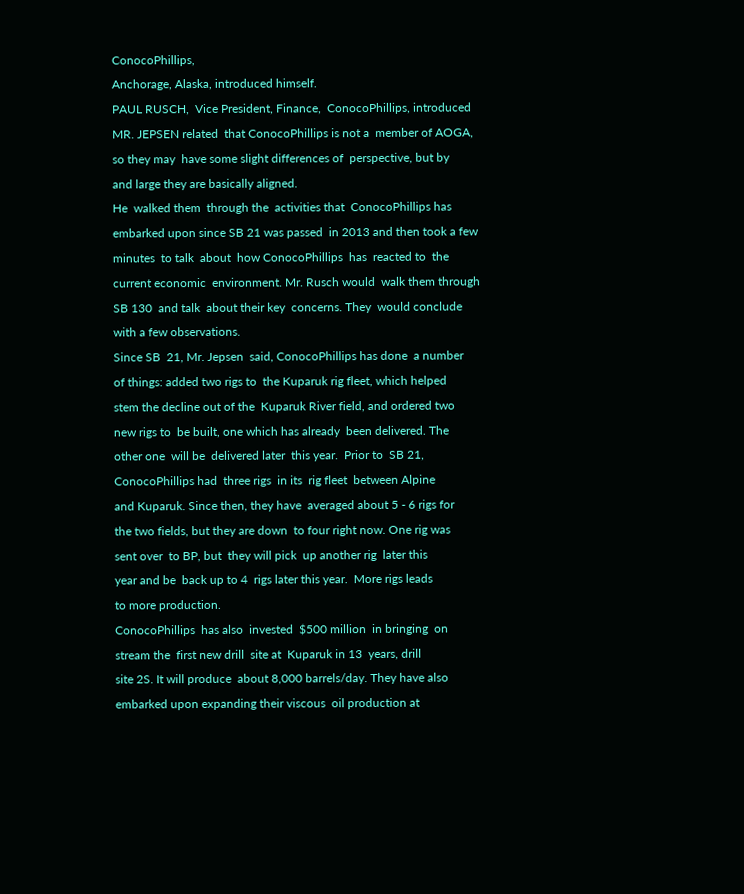ConocoPhillips,
Anchorage, Alaska, introduced himself.
PAUL RUSCH,  Vice President, Finance,  ConocoPhillips, introduced
MR. JEPSEN related  that ConocoPhillips is not a  member of AOGA,
so they may  have some slight differences of  perspective, but by
and large they are basically aligned.
He  walked them  through the  activities that  ConocoPhillips has
embarked upon since SB 21 was passed  in 2013 and then took a few
minutes  to talk  about  how ConocoPhillips  has  reacted to  the
current economic  environment. Mr. Rusch would  walk them through
SB 130  and talk  about their key  concerns. They  would conclude
with a few observations.
Since SB  21, Mr. Jepsen  said, ConocoPhillips has done  a number
of things: added two rigs to  the Kuparuk rig fleet, which helped
stem the decline out of the  Kuparuk River field, and ordered two
new rigs to  be built, one which has already  been delivered. The
other one  will be  delivered later  this year.  Prior to  SB 21,
ConocoPhillips had  three rigs  in its  rig fleet  between Alpine
and Kuparuk. Since then, they have  averaged about 5 - 6 rigs for
the two fields, but they are down  to four right now. One rig was
sent over  to BP, but  they will pick  up another rig  later this
year and be  back up to 4  rigs later this year.  More rigs leads
to more production.
ConocoPhillips  has also  invested  $500 million  in bringing  on
stream the  first new drill  site at  Kuparuk in 13  years, drill
site 2S. It will produce  about 8,000 barrels/day. They have also
embarked upon expanding their viscous  oil production at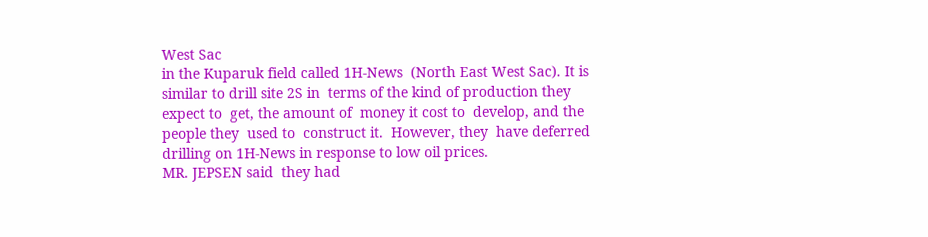West Sac
in the Kuparuk field called 1H-News  (North East West Sac). It is
similar to drill site 2S in  terms of the kind of production they
expect to  get, the amount of  money it cost to  develop, and the
people they  used to  construct it.  However, they  have deferred
drilling on 1H-News in response to low oil prices.
MR. JEPSEN said  they had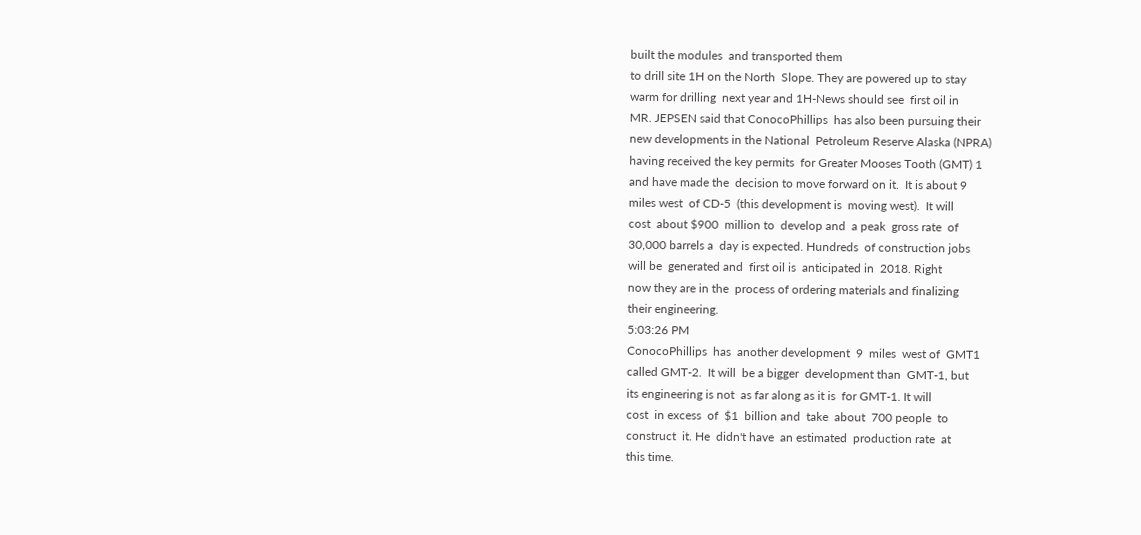built the modules  and transported them
to drill site 1H on the North  Slope. They are powered up to stay
warm for drilling  next year and 1H-News should see  first oil in
MR. JEPSEN said that ConocoPhillips  has also been pursuing their
new developments in the National  Petroleum Reserve Alaska (NPRA)
having received the key permits  for Greater Mooses Tooth (GMT) 1
and have made the  decision to move forward on it.  It is about 9
miles west  of CD-5  (this development is  moving west).  It will
cost  about $900  million to  develop and  a peak  gross rate  of
30,000 barrels a  day is expected. Hundreds  of construction jobs
will be  generated and  first oil is  anticipated in  2018. Right
now they are in the  process of ordering materials and finalizing
their engineering.
5:03:26 PM
ConocoPhillips  has  another development  9  miles  west of  GMT1
called GMT-2.  It will  be a bigger  development than  GMT-1, but
its engineering is not  as far along as it is  for GMT-1. It will
cost  in excess  of  $1  billion and  take  about  700 people  to
construct  it. He  didn't have  an estimated  production rate  at
this time.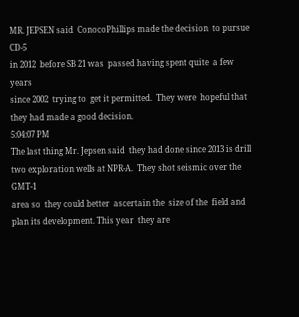MR. JEPSEN said  ConocoPhillips made the decision  to pursue CD-5
in 2012  before SB 21 was  passed having spent quite  a few years
since 2002  trying to  get it permitted.  They were  hopeful that
they had made a good decision.
5:04:07 PM
The last thing Mr. Jepsen said  they had done since 2013 is drill
two exploration wells at NPR-A.  They shot seismic over the GMT-1
area so  they could better  ascertain the  size of the  field and
plan its development. This year  they are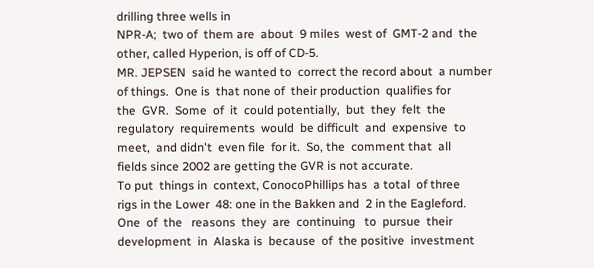drilling three wells in
NPR-A;  two of  them are  about  9 miles  west of  GMT-2 and  the
other, called Hyperion, is off of CD-5.
MR. JEPSEN  said he wanted to  correct the record about  a number
of things.  One is  that none of  their production  qualifies for
the  GVR.  Some  of  it  could potentially,  but  they  felt  the
regulatory  requirements  would  be difficult  and  expensive  to
meet,  and didn't  even file  for it.  So, the  comment that  all
fields since 2002 are getting the GVR is not accurate.
To put  things in  context, ConocoPhillips has  a total  of three
rigs in the Lower  48: one in the Bakken and  2 in the Eagleford.
One  of  the   reasons  they  are  continuing   to  pursue  their
development  in  Alaska is  because  of  the positive  investment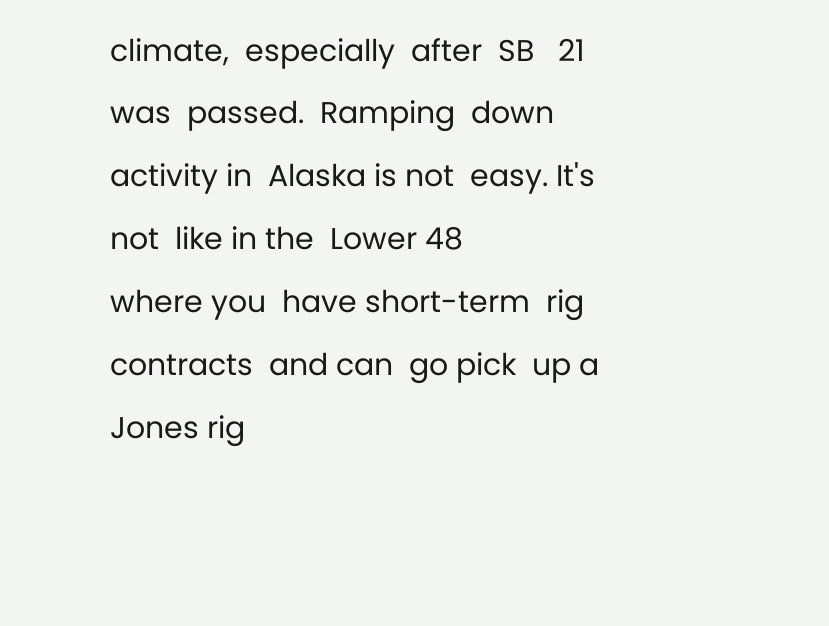climate,  especially  after  SB   21  was  passed.  Ramping  down
activity in  Alaska is not  easy. It's not  like in the  Lower 48
where you  have short-term  rig contracts  and can  go pick  up a
Jones rig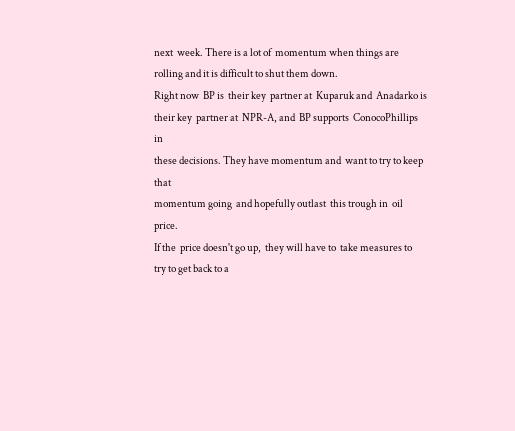next  week. There is a lot of  momentum when things are
rolling and it is difficult to shut them down.
Right now  BP is  their key  partner at  Kuparuk and  Anadarko is
their key  partner at  NPR-A, and  BP supports  ConocoPhillips in
these decisions. They have momentum and  want to try to keep that
momentum going  and hopefully outlast  this trough in  oil price.
If the  price doesn't go up,  they will have to  take measures to
try to get back to a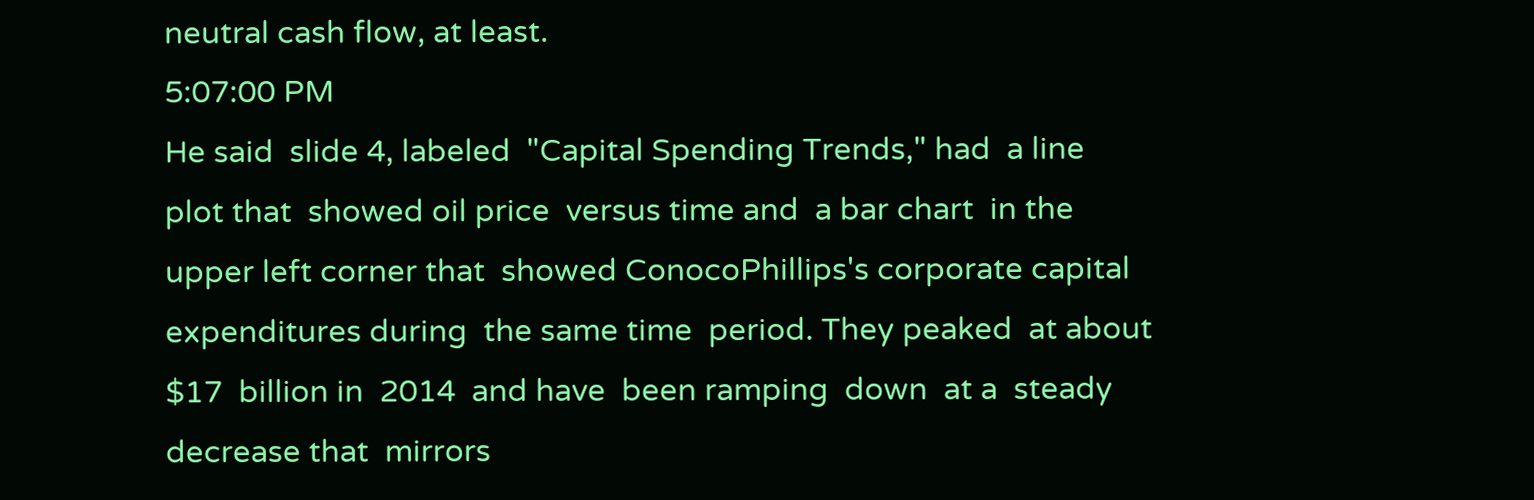neutral cash flow, at least.
5:07:00 PM
He said  slide 4, labeled  "Capital Spending Trends," had  a line
plot that  showed oil price  versus time and  a bar chart  in the
upper left corner that  showed ConocoPhillips's corporate capital
expenditures during  the same time  period. They peaked  at about
$17  billion in  2014  and have  been ramping  down  at a  steady
decrease that  mirrors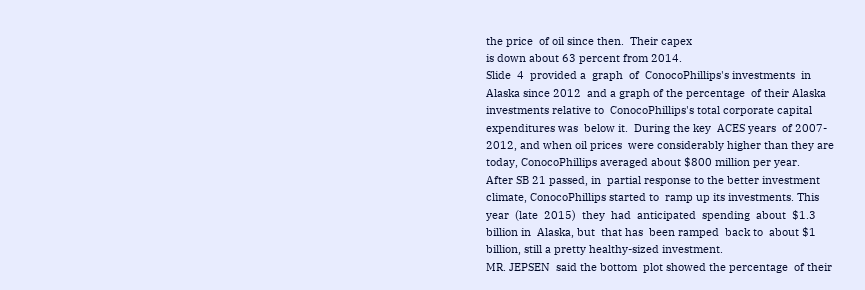the price  of oil since then.  Their capex
is down about 63 percent from 2014.
Slide  4  provided a  graph  of  ConocoPhillips's investments  in
Alaska since 2012  and a graph of the percentage  of their Alaska
investments relative to  ConocoPhillips's total corporate capital
expenditures was  below it.  During the key  ACES years  of 2007-
2012, and when oil prices  were considerably higher than they are
today, ConocoPhillips averaged about $800 million per year.
After SB 21 passed, in  partial response to the better investment
climate, ConocoPhillips started to  ramp up its investments. This
year  (late  2015)  they  had  anticipated  spending  about  $1.3
billion in  Alaska, but  that has  been ramped  back to  about $1
billion, still a pretty healthy-sized investment.
MR. JEPSEN  said the bottom  plot showed the percentage  of their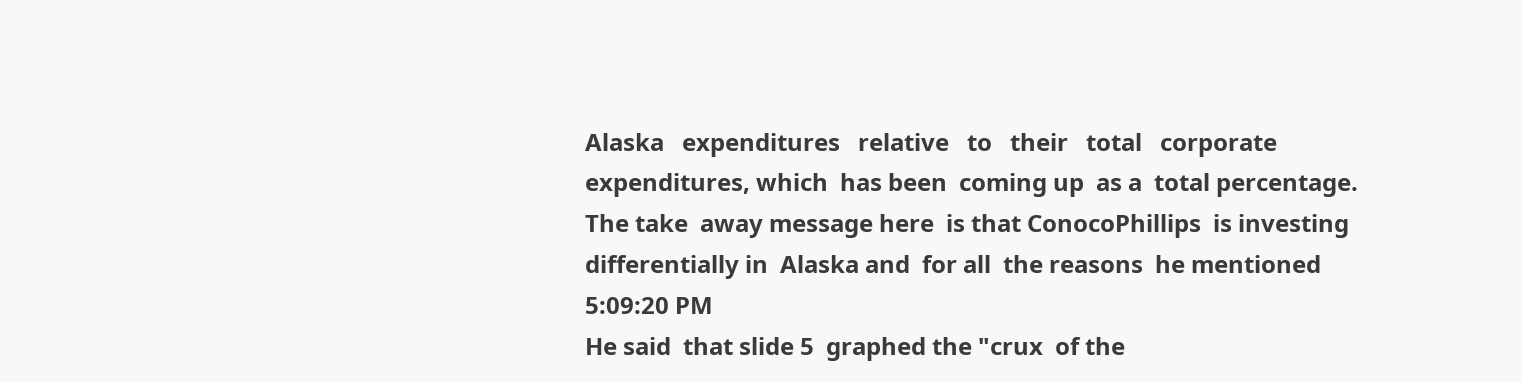Alaska   expenditures   relative   to   their   total   corporate
expenditures, which  has been  coming up  as a  total percentage.
The take  away message here  is that ConocoPhillips  is investing
differentially in  Alaska and  for all  the reasons  he mentioned
5:09:20 PM
He said  that slide 5  graphed the "crux  of the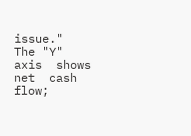issue."  The "Y"
axis  shows net  cash flow;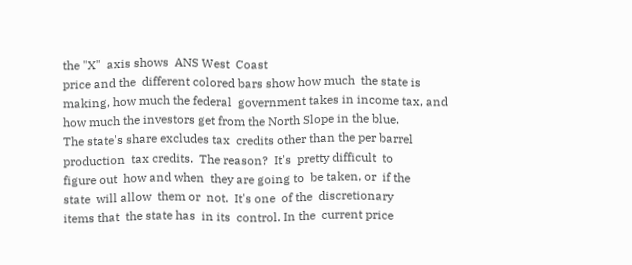the "X"  axis shows  ANS West  Coast
price and the  different colored bars show how much  the state is
making, how much the federal  government takes in income tax, and
how much the investors get from the North Slope in the blue.
The state's share excludes tax  credits other than the per barrel
production  tax credits.  The reason?  It's  pretty difficult  to
figure out  how and when  they are going to  be taken, or  if the
state  will allow  them or  not.  It's one  of the  discretionary
items that  the state has  in its  control. In the  current price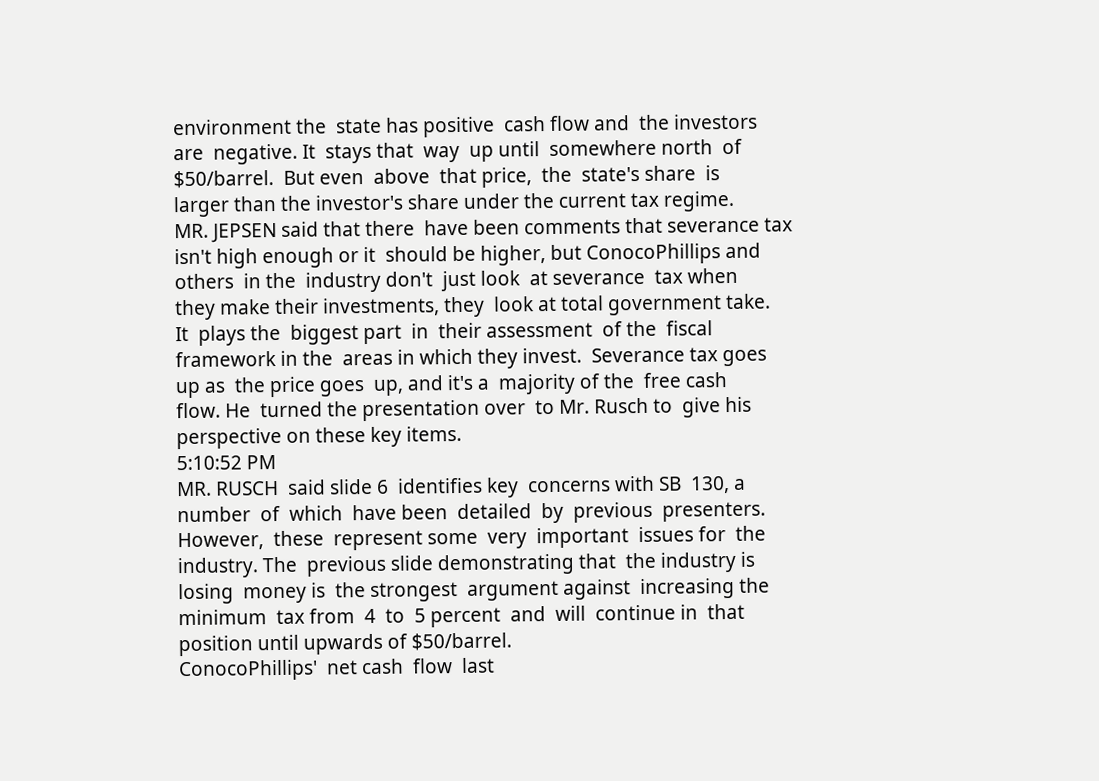environment the  state has positive  cash flow and  the investors
are  negative. It  stays that  way  up until  somewhere north  of
$50/barrel.  But even  above  that price,  the  state's share  is
larger than the investor's share under the current tax regime.
MR. JEPSEN said that there  have been comments that severance tax
isn't high enough or it  should be higher, but ConocoPhillips and
others  in the  industry don't  just look  at severance  tax when
they make their investments, they  look at total government take.
It  plays the  biggest part  in  their assessment  of the  fiscal
framework in the  areas in which they invest.  Severance tax goes
up as  the price goes  up, and it's a  majority of the  free cash
flow. He  turned the presentation over  to Mr. Rusch to  give his
perspective on these key items.
5:10:52 PM
MR. RUSCH  said slide 6  identifies key  concerns with SB  130, a
number  of  which  have been  detailed  by  previous  presenters.
However,  these  represent some  very  important  issues for  the
industry. The  previous slide demonstrating that  the industry is
losing  money is  the strongest  argument against  increasing the
minimum  tax from  4  to  5 percent  and  will  continue in  that
position until upwards of $50/barrel.
ConocoPhillips'  net cash  flow  last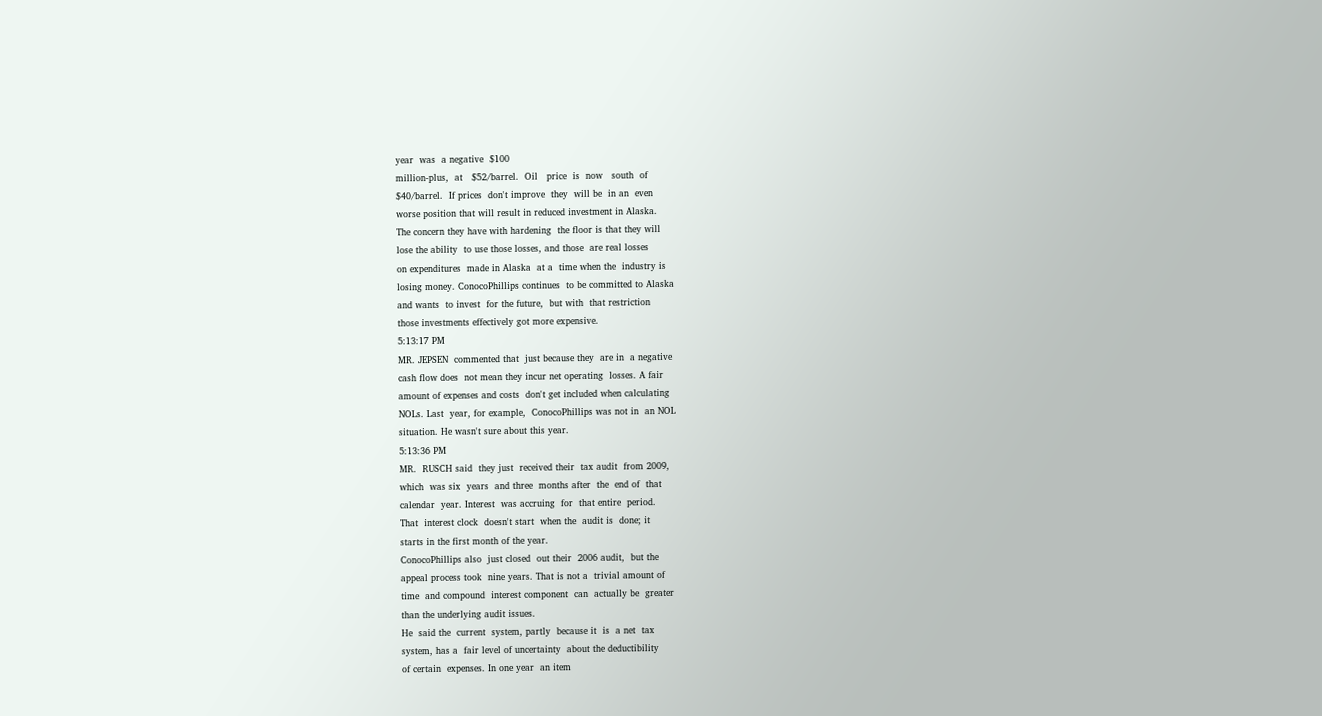year  was  a negative  $100
million-plus,  at   $52/barrel.  Oil   price  is  now   south  of
$40/barrel.  If prices  don't improve  they  will be  in an  even
worse position that will result in reduced investment in Alaska.
The concern they have with hardening  the floor is that they will
lose the ability  to use those losses, and those  are real losses
on expenditures  made in Alaska  at a  time when the  industry is
losing money. ConocoPhillips continues  to be committed to Alaska
and wants  to invest  for the future,  but with  that restriction
those investments effectively got more expensive.
5:13:17 PM
MR. JEPSEN  commented that  just because they  are in  a negative
cash flow does  not mean they incur net operating  losses. A fair
amount of expenses and costs  don't get included when calculating
NOLs. Last  year, for example,  ConocoPhillips was not in  an NOL
situation. He wasn't sure about this year.
5:13:36 PM
MR.  RUSCH said  they just  received their  tax audit  from 2009,
which  was six  years  and three  months after  the  end of  that
calendar  year. Interest  was accruing  for  that entire  period.
That  interest clock  doesn't start  when the  audit is  done; it
starts in the first month of the year.
ConocoPhillips also  just closed  out their  2006 audit,  but the
appeal process took  nine years. That is not a  trivial amount of
time  and compound  interest component  can  actually be  greater
than the underlying audit issues.
He  said the  current  system, partly  because it  is  a net  tax
system, has a  fair level of uncertainty  about the deductibility
of certain  expenses. In one year  an item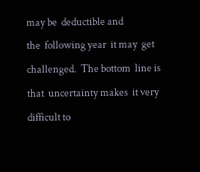may be  deductible and
the  following year  it may  get challenged.  The bottom  line is
that  uncertainty makes  it very  difficult to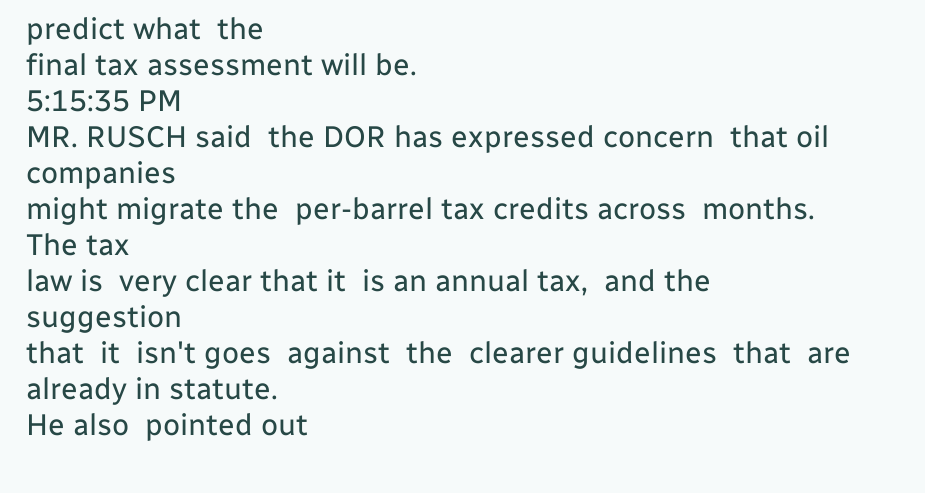predict what  the
final tax assessment will be.
5:15:35 PM
MR. RUSCH said  the DOR has expressed concern  that oil companies
might migrate the  per-barrel tax credits across  months. The tax
law is  very clear that it  is an annual tax,  and the suggestion
that  it  isn't goes  against  the  clearer guidelines  that  are
already in statute.
He also  pointed out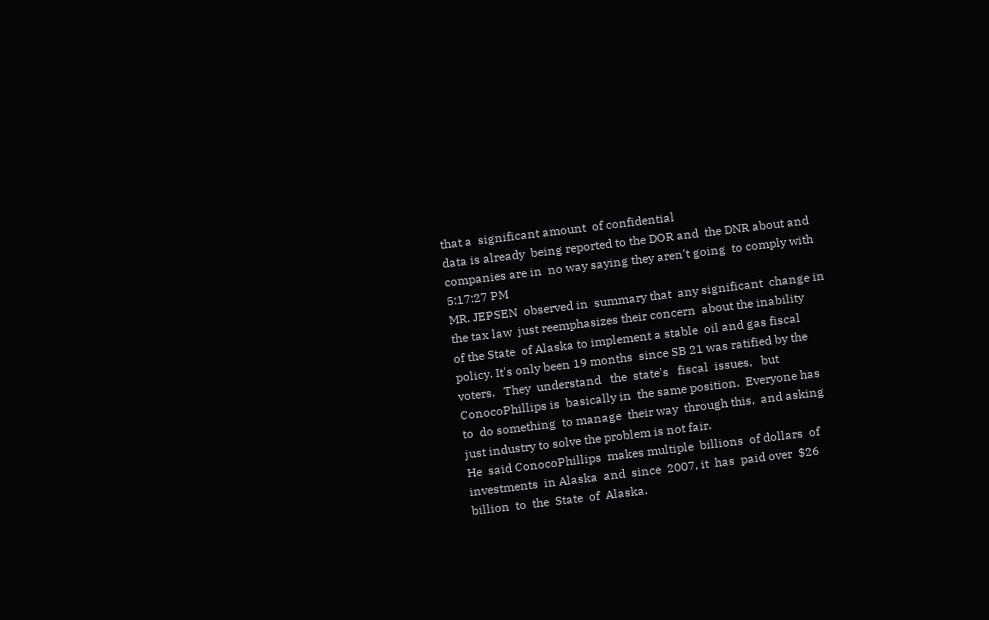that a  significant amount  of confidential
data is already  being reported to the DOR and  the DNR about and
companies are in  no way saying they aren't going  to comply with
5:17:27 PM
MR. JEPSEN  observed in  summary that  any significant  change in
the tax law  just reemphasizes their concern  about the inability
of the State  of Alaska to implement a stable  oil and gas fiscal
policy. It's only been 19 months  since SB 21 was ratified by the
voters.   They  understand   the  state's   fiscal  issues,   but
ConocoPhillips is  basically in  the same position.  Everyone has
to  do something  to manage  their way  through this,  and asking
just industry to solve the problem is not fair.
He  said ConocoPhillips  makes multiple  billions  of dollars  of
investments  in Alaska  and  since  2007, it  has  paid over  $26
billion  to  the  State  of  Alaska.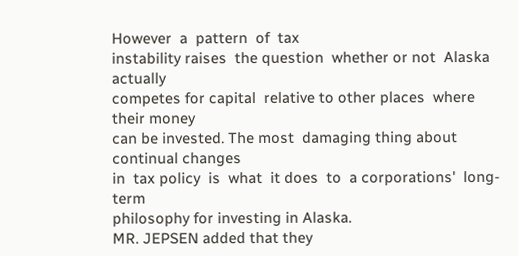However  a  pattern  of  tax
instability raises  the question  whether or not  Alaska actually
competes for capital  relative to other places  where their money
can be invested. The most  damaging thing about continual changes
in  tax policy  is  what  it does  to  a corporations'  long-term
philosophy for investing in Alaska.
MR. JEPSEN added that they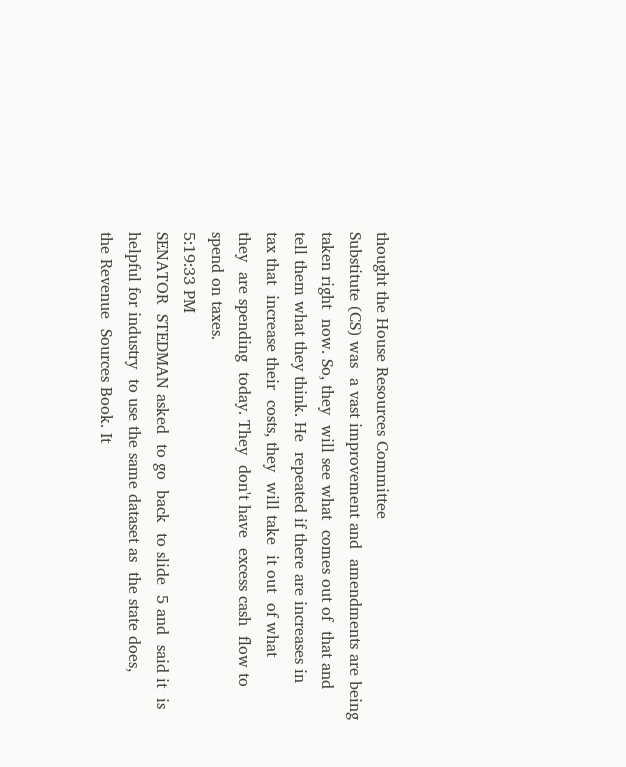thought the House Resources Committee
Substitute (CS) was  a vast improvement and  amendments are being
taken right  now. So, they  will see what  comes out of  that and
tell them what they think. He  repeated if there are increases in
tax that  increase their  costs, they  will take  it out  of what
they  are spending  today. They  don't have  excess cash  flow to
spend on taxes.
5:19:33 PM
SENATOR  STEDMAN asked  to go  back  to slide  5 and  said it  is
helpful for industry  to use the same dataset as  the state does,
the Revenue  Sources Book. It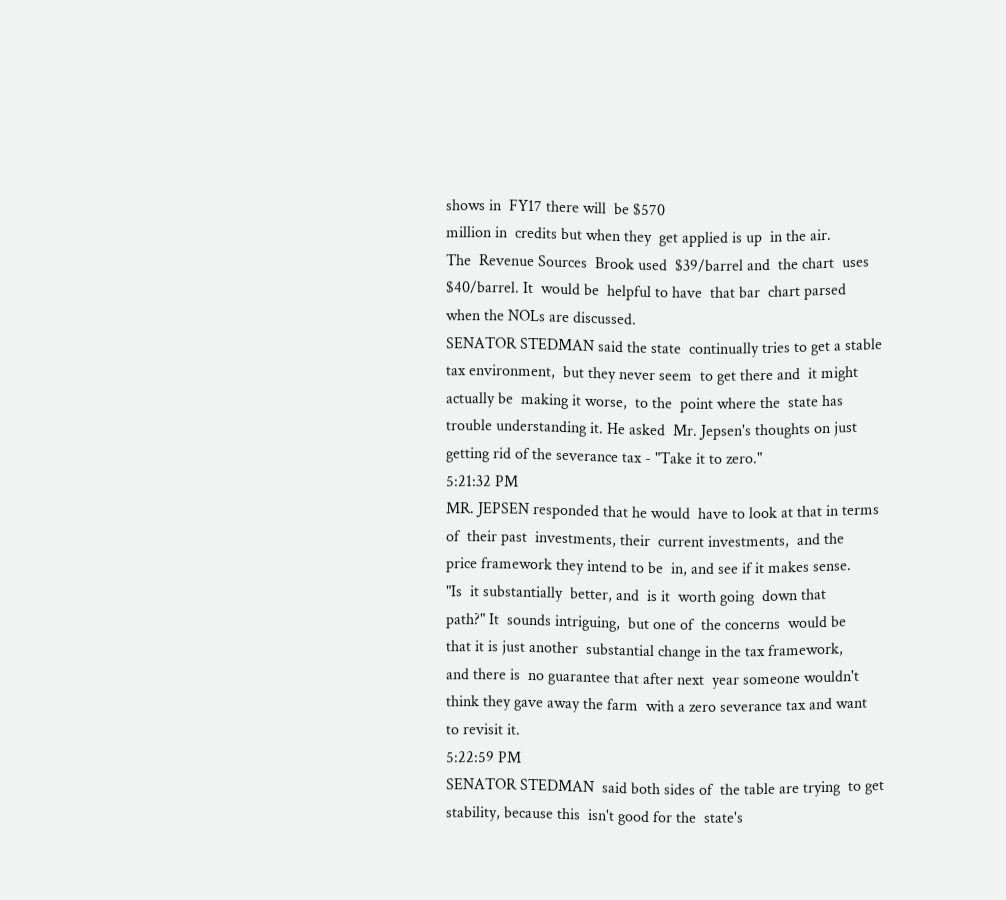shows in  FY17 there will  be $570
million in  credits but when they  get applied is up  in the air.
The  Revenue Sources  Brook used  $39/barrel and  the chart  uses
$40/barrel. It  would be  helpful to have  that bar  chart parsed
when the NOLs are discussed.
SENATOR STEDMAN said the state  continually tries to get a stable
tax environment,  but they never seem  to get there and  it might
actually be  making it worse,  to the  point where the  state has
trouble understanding it. He asked  Mr. Jepsen's thoughts on just
getting rid of the severance tax - "Take it to zero."
5:21:32 PM
MR. JEPSEN responded that he would  have to look at that in terms
of  their past  investments, their  current investments,  and the
price framework they intend to be  in, and see if it makes sense.
"Is  it substantially  better, and  is it  worth going  down that
path?" It  sounds intriguing,  but one of  the concerns  would be
that it is just another  substantial change in the tax framework,
and there is  no guarantee that after next  year someone wouldn't
think they gave away the farm  with a zero severance tax and want
to revisit it.
5:22:59 PM
SENATOR STEDMAN  said both sides of  the table are trying  to get
stability, because this  isn't good for the  state's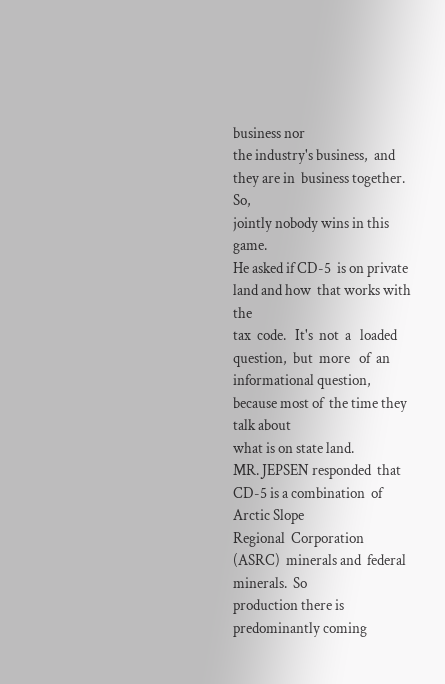business nor
the industry's business,  and they are in  business together. So,
jointly nobody wins in this game.
He asked if CD-5  is on private land and how  that works with the
tax  code.   It's  not  a   loaded  question,  but  more   of  an
informational question, because most of  the time they talk about
what is on state land.
MR. JEPSEN responded  that CD-5 is a combination  of Arctic Slope
Regional  Corporation (ASRC)  minerals and  federal minerals.  So
production there is  predominantly coming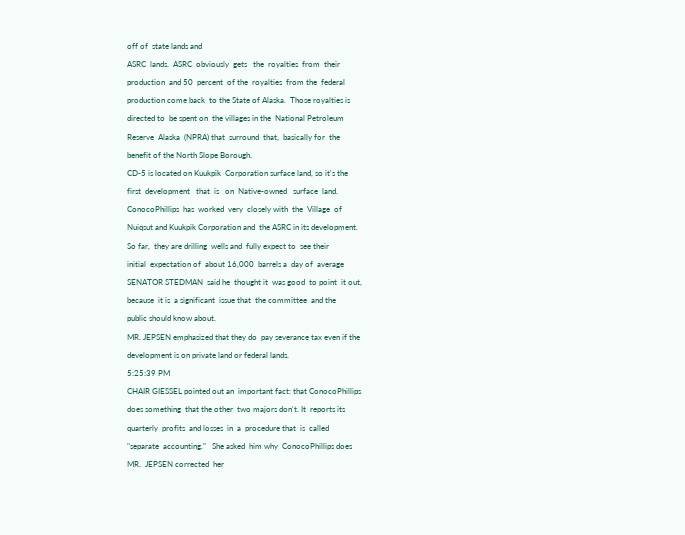off of  state lands and
ASRC  lands.  ASRC  obviously  gets   the  royalties  from  their
production  and 50  percent  of the  royalties  from the  federal
production come back  to the State of Alaska.  Those royalties is
directed to  be spent on  the villages in the  National Petroleum
Reserve  Alaska  (NPRA) that  surround  that,  basically for  the
benefit of the North Slope Borough.
CD-5 is located on Kuukpik  Corporation surface land, so it's the
first  development   that  is   on  Native-owned   surface  land.
ConocoPhillips  has  worked  very  closely with  the  Village  of
Nuiqsut and Kuukpik Corporation and  the ASRC in its development.
So far,  they are drilling  wells and  fully expect to  see their
initial  expectation of  about 16,000  barrels a  day of  average
SENATOR STEDMAN  said he  thought it  was good  to point  it out,
because  it is  a significant  issue that  the committee  and the
public should know about.
MR. JEPSEN emphasized that they do  pay severance tax even if the
development is on private land or federal lands.
5:25:39 PM
CHAIR GIESSEL pointed out an  important fact: that ConocoPhillips
does something  that the other  two majors don't. It  reports its
quarterly  profits  and losses  in  a  procedure that  is  called
"separate  accounting."   She asked  him why  ConocoPhillips does
MR.  JEPSEN corrected  her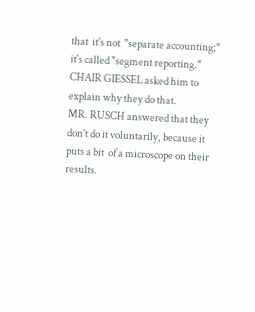that  it's not  "separate accounting;"
it's called "segment reporting."
CHAIR GIESSEL asked him to explain why they do that.
MR. RUSCH answered that they  don't do it voluntarily, because it
puts a bit  of a microscope on their results.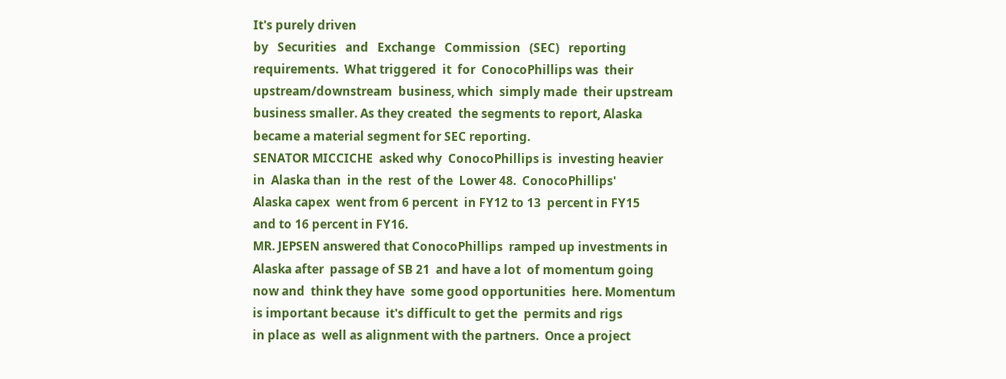It's purely driven
by   Securities   and   Exchange   Commission   (SEC)   reporting
requirements.  What triggered  it  for  ConocoPhillips was  their
upstream/downstream  business, which  simply made  their upstream
business smaller. As they created  the segments to report, Alaska
became a material segment for SEC reporting.
SENATOR MICCICHE  asked why  ConocoPhillips is  investing heavier
in  Alaska than  in the  rest  of the  Lower 48.  ConocoPhillips'
Alaska capex  went from 6 percent  in FY12 to 13  percent in FY15
and to 16 percent in FY16.
MR. JEPSEN answered that ConocoPhillips  ramped up investments in
Alaska after  passage of SB 21  and have a lot  of momentum going
now and  think they have  some good opportunities  here. Momentum
is important because  it's difficult to get the  permits and rigs
in place as  well as alignment with the partners.  Once a project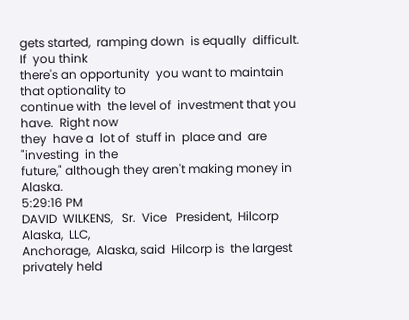gets started,  ramping down  is equally  difficult. If  you think
there's an opportunity  you want to maintain  that optionality to
continue with  the level of  investment that you have.  Right now
they  have a  lot of  stuff in  place and  are "investing  in the
future," although they aren't making money in Alaska.
5:29:16 PM
DAVID  WILKENS,   Sr.  Vice   President,  Hilcorp   Alaska,  LLC,
Anchorage,  Alaska, said  Hilcorp is  the largest  privately held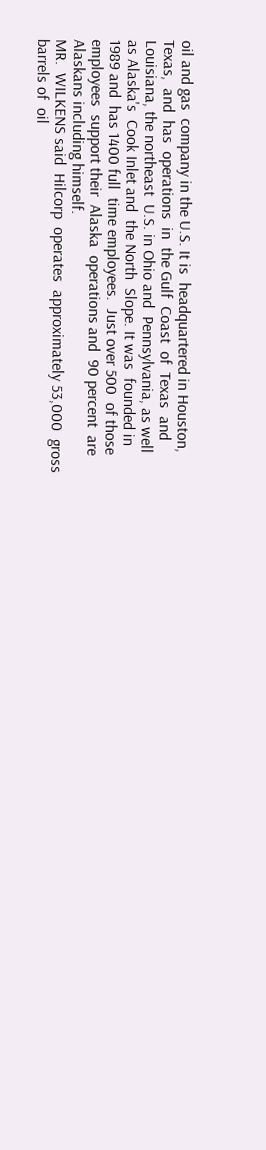oil and gas  company in the U.S. It is  headquartered in Houston,
Texas,  and  has  operations  in  the Gulf  Coast  of  Texas  and
Louisiana, the northeast  U.S. in Ohio and  Pennsylvania, as well
as Alaska's  Cook Inlet and  the North  Slope. It was  founded in
1989 and  has 1400 full  time employees.  Just over 500  of those
employees  support their  Alaska  operations and  90 percent  are
Alaskans including himself.
MR.  WILKENS said  Hilcorp  operates  approximately 53,000  gross
barrels of  oil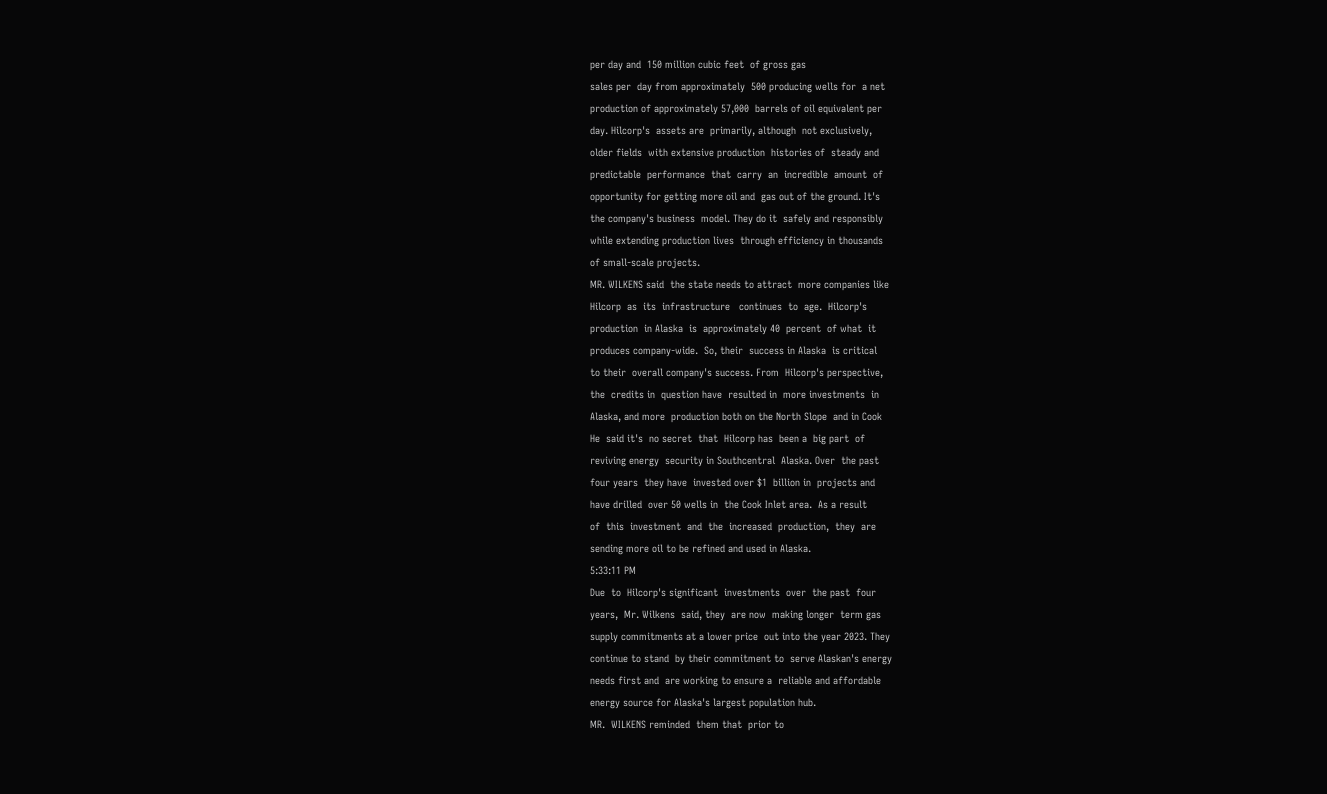per day and  150 million cubic feet  of gross gas
sales per  day from approximately  500 producing wells for  a net
production of approximately 57,000  barrels of oil equivalent per
day. Hilcorp's  assets are  primarily, although  not exclusively,
older fields  with extensive production  histories of  steady and
predictable  performance  that  carry  an  incredible  amount  of
opportunity for getting more oil and  gas out of the ground. It's
the company's business  model. They do it  safely and responsibly
while extending production lives  through efficiency in thousands
of small-scale projects.
MR. WILKENS said  the state needs to attract  more companies like
Hilcorp  as  its  infrastructure   continues  to  age.  Hilcorp's
production  in Alaska  is  approximately 40  percent  of what  it
produces company-wide.  So, their  success in Alaska  is critical
to their  overall company's success. From  Hilcorp's perspective,
the  credits in  question have  resulted in  more investments  in
Alaska, and more  production both on the North Slope  and in Cook
He  said it's  no secret  that  Hilcorp has  been a  big part  of
reviving energy  security in Southcentral  Alaska. Over  the past
four years  they have  invested over $1  billion in  projects and
have drilled  over 50 wells in  the Cook Inlet area.  As a result
of  this  investment  and  the  increased  production,  they  are
sending more oil to be refined and used in Alaska.
5:33:11 PM
Due  to  Hilcorp's significant  investments  over  the past  four
years,  Mr. Wilkens  said, they  are now  making longer  term gas
supply commitments at a lower price  out into the year 2023. They
continue to stand  by their commitment to  serve Alaskan's energy
needs first and  are working to ensure a  reliable and affordable
energy source for Alaska's largest population hub.
MR.  WILKENS reminded  them that  prior to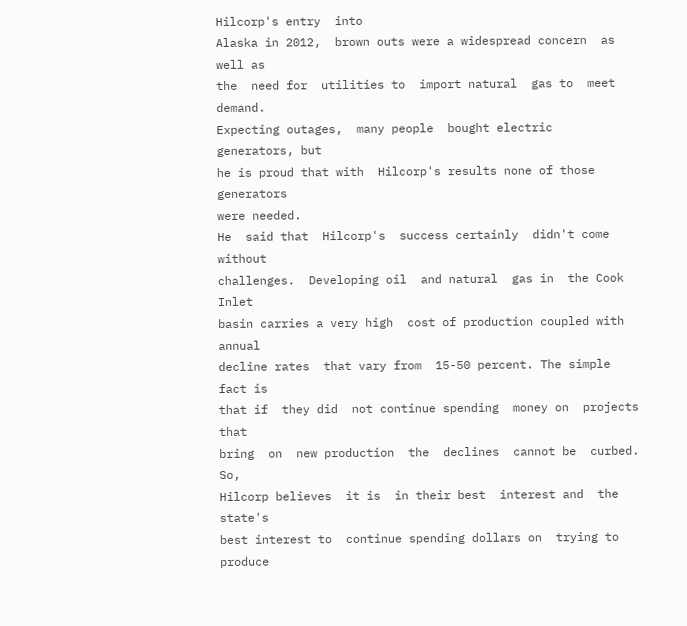Hilcorp's entry  into
Alaska in 2012,  brown outs were a widespread concern  as well as
the  need for  utilities to  import natural  gas to  meet demand.
Expecting outages,  many people  bought electric  generators, but
he is proud that with  Hilcorp's results none of those generators
were needed.
He  said that  Hilcorp's  success certainly  didn't come  without
challenges.  Developing oil  and natural  gas in  the Cook  Inlet
basin carries a very high  cost of production coupled with annual
decline rates  that vary from  15-50 percent. The simple  fact is
that if  they did  not continue spending  money on  projects that
bring  on  new production  the  declines  cannot be  curbed.  So,
Hilcorp believes  it is  in their best  interest and  the state's
best interest to  continue spending dollars on  trying to produce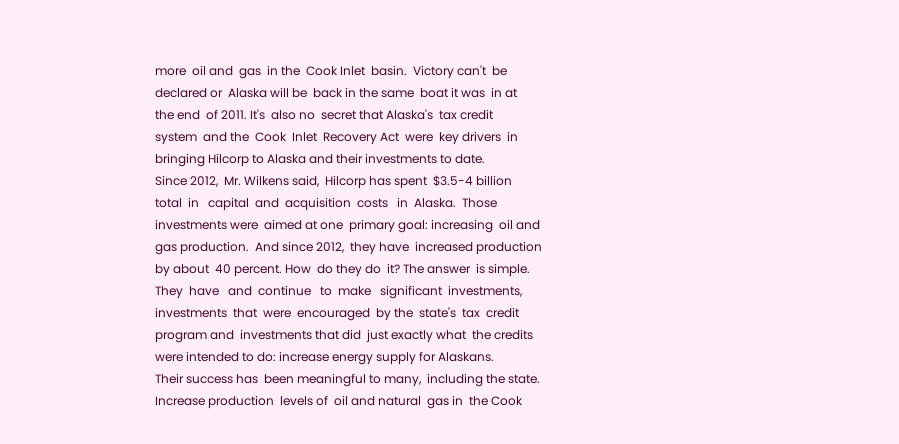more  oil and  gas  in the  Cook Inlet  basin.  Victory can't  be
declared or  Alaska will be  back in the same  boat it was  in at
the end  of 2011. It's  also no  secret that Alaska's  tax credit
system  and the  Cook  Inlet  Recovery Act  were  key drivers  in
bringing Hilcorp to Alaska and their investments to date.
Since 2012,  Mr. Wilkens said,  Hilcorp has spent  $3.5-4 billion
total  in   capital  and  acquisition  costs   in  Alaska.  Those
investments were  aimed at one  primary goal: increasing  oil and
gas production.  And since 2012,  they have  increased production
by about  40 percent. How  do they do  it? The answer  is simple.
They  have   and  continue   to  make   significant  investments,
investments  that  were  encouraged  by the  state's  tax  credit
program and  investments that did  just exactly what  the credits
were intended to do: increase energy supply for Alaskans.
Their success has  been meaningful to many,  including the state.
Increase production  levels of  oil and natural  gas in  the Cook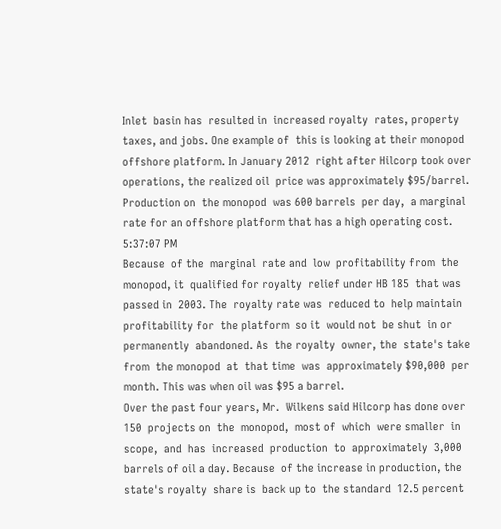Inlet  basin has  resulted in  increased royalty  rates, property
taxes, and jobs. One example of  this is looking at their monopod
offshore platform. In January 2012  right after Hilcorp took over
operations, the realized oil  price was approximately $95/barrel.
Production on  the monopod  was 600 barrels  per day,  a marginal
rate for an offshore platform that has a high operating cost.
5:37:07 PM
Because  of the  marginal  rate and  low  profitability from  the
monopod, it  qualified for royalty  relief under HB 185  that was
passed in  2003. The  royalty rate was  reduced to  help maintain
profitability for  the platform  so it  would not  be shut  in or
permanently  abandoned. As  the royalty  owner, the  state's take
from  the monopod  at  that time  was  approximately $90,000  per
month. This was when oil was $95 a barrel.
Over the past four years, Mr.  Wilkens said Hilcorp has done over
150  projects on  the  monopod,  most of  which  were smaller  in
scope,  and  has  increased  production  to  approximately  3,000
barrels of oil a day. Because  of the increase in production, the
state's royalty  share is  back up to  the standard  12.5 percent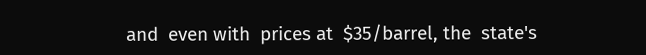and  even with  prices at  $35/barrel, the  state's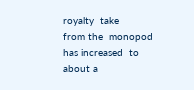royalty  take
from the  monopod has increased  to about a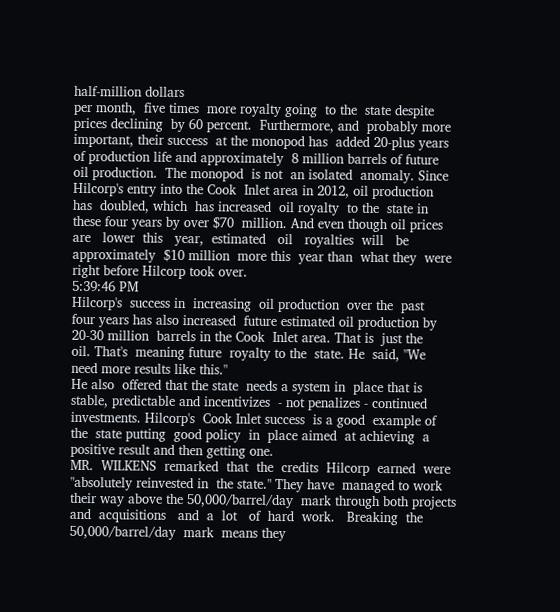half-million dollars
per month,  five times  more royalty going  to the  state despite
prices declining  by 60 percent.  Furthermore, and  probably more
important, their success  at the monopod has  added 20-plus years
of production life and approximately  8 million barrels of future
oil production.  The monopod  is not  an isolated  anomaly. Since
Hilcorp's entry into the Cook  Inlet area in 2012, oil production
has  doubled, which  has increased  oil royalty  to the  state in
these four years by over $70  million. And even though oil prices
are   lower  this   year,  estimated   oil   royalties  will   be
approximately  $10 million  more this  year than  what they  were
right before Hilcorp took over.
5:39:46 PM
Hilcorp's  success in  increasing  oil production  over the  past
four years has also increased  future estimated oil production by
20-30 million  barrels in the Cook  Inlet area. That is  just the
oil. That's  meaning future  royalty to the  state. He  said, "We
need more results like this."
He also  offered that the state  needs a system in  place that is
stable, predictable and incentivizes  - not penalizes - continued
investments. Hilcorp's  Cook Inlet success  is a good  example of
the  state putting  good policy  in  place aimed  at achieving  a
positive result and then getting one.
MR.  WILKENS  remarked  that  the  credits  Hilcorp  earned  were
"absolutely reinvested in  the state." They have  managed to work
their way above the 50,000/barrel/day  mark through both projects
and  acquisitions   and  a  lot   of  hard  work.   Breaking  the
50,000/barrel/day  mark  means they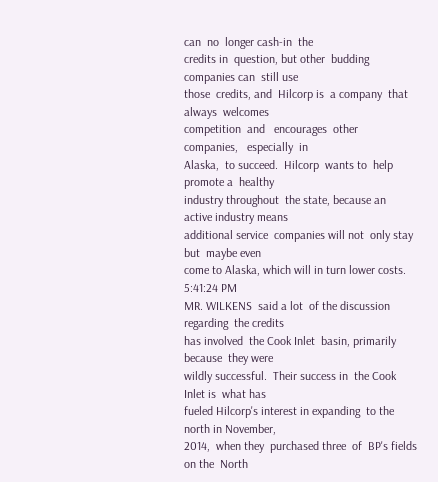can  no  longer cash-in  the
credits in  question, but other  budding companies can  still use
those  credits, and  Hilcorp is  a company  that always  welcomes
competition  and   encourages  other  companies,   especially  in
Alaska,  to succeed.  Hilcorp  wants to  help  promote a  healthy
industry throughout  the state, because an  active industry means
additional service  companies will not  only stay but  maybe even
come to Alaska, which will in turn lower costs.
5:41:24 PM
MR. WILKENS  said a lot  of the discussion regarding  the credits
has involved  the Cook Inlet  basin, primarily because  they were
wildly successful.  Their success in  the Cook Inlet is  what has
fueled Hilcorp's interest in expanding  to the north in November,
2014,  when they  purchased three  of  BP's fields  on the  North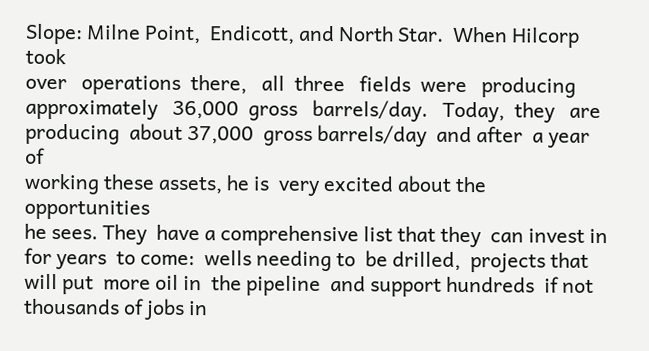Slope: Milne Point,  Endicott, and North Star.  When Hilcorp took
over   operations  there,   all  three   fields  were   producing
approximately   36,000  gross   barrels/day.   Today,  they   are
producing  about 37,000  gross barrels/day  and after  a year  of
working these assets, he is  very excited about the opportunities
he sees. They  have a comprehensive list that they  can invest in
for years  to come:  wells needing to  be drilled,  projects that
will put  more oil in  the pipeline  and support hundreds  if not
thousands of jobs in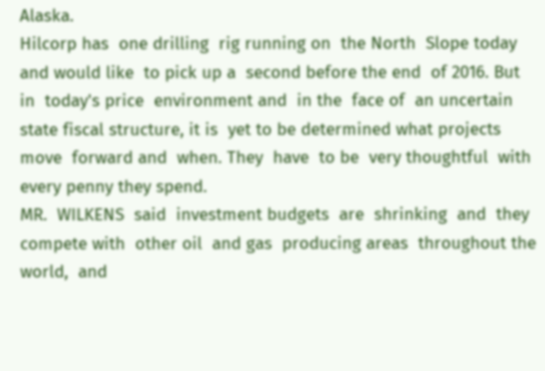Alaska.
Hilcorp has  one drilling  rig running on  the North  Slope today
and would like  to pick up a  second before the end  of 2016. But
in  today's price  environment and  in the  face of  an uncertain
state fiscal structure, it is  yet to be determined what projects
move  forward and  when. They  have  to be  very thoughtful  with
every penny they spend.
MR.  WILKENS  said  investment budgets  are  shrinking  and  they
compete with  other oil  and gas  producing areas  throughout the
world,  and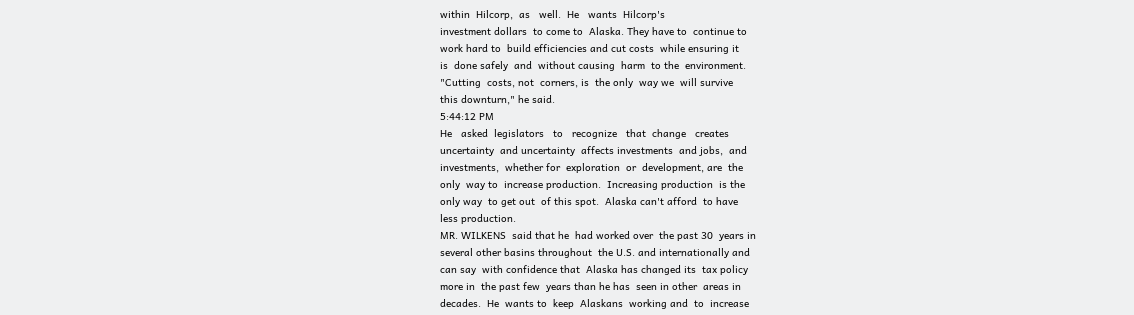within  Hilcorp,  as   well.  He   wants  Hilcorp's
investment dollars  to come to  Alaska. They have to  continue to
work hard to  build efficiencies and cut costs  while ensuring it
is  done safely  and  without causing  harm  to the  environment.
"Cutting  costs, not  corners, is  the only  way we  will survive
this downturn," he said.
5:44:12 PM
He   asked  legislators   to   recognize   that  change   creates
uncertainty  and uncertainty  affects investments  and jobs,  and
investments,  whether for  exploration  or  development, are  the
only  way to  increase production.  Increasing production  is the
only way  to get out  of this spot.  Alaska can't afford  to have
less production.
MR. WILKENS  said that he  had worked over  the past 30  years in
several other basins throughout  the U.S. and internationally and
can say  with confidence that  Alaska has changed its  tax policy
more in  the past few  years than he has  seen in other  areas in
decades.  He  wants to  keep  Alaskans  working and  to  increase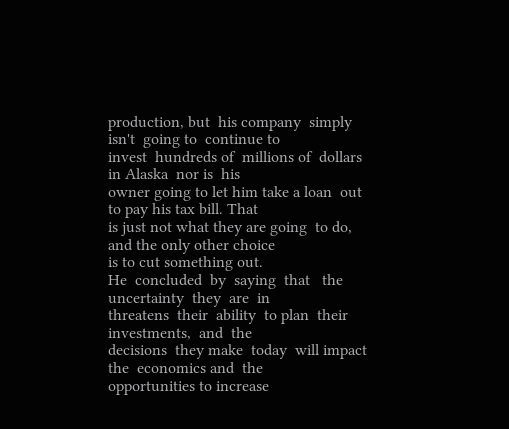production, but  his company  simply isn't  going to  continue to
invest  hundreds of  millions of  dollars  in Alaska  nor is  his
owner going to let him take a loan  out to pay his tax bill. That
is just not what they are going  to do, and the only other choice
is to cut something out.
He  concluded  by  saying  that   the  uncertainty  they  are  in
threatens  their  ability  to plan  their  investments,  and  the
decisions  they make  today  will impact  the  economics and  the
opportunities to increase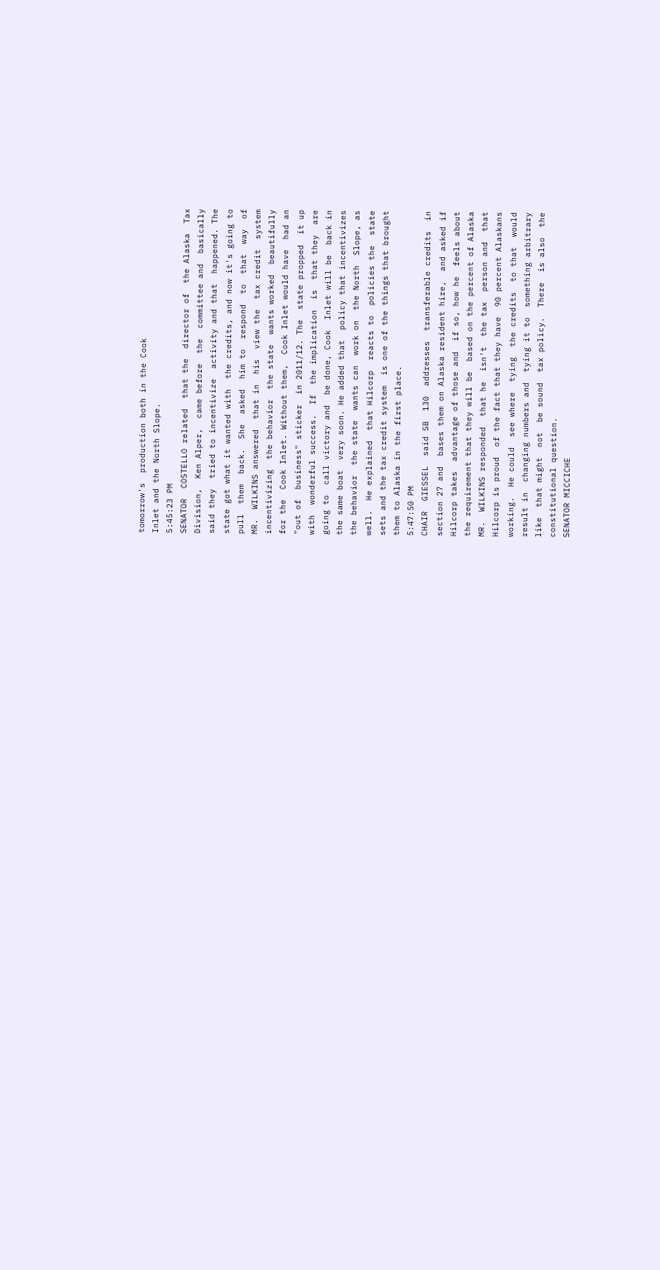tomorrow's  production both in the Cook
Inlet and the North Slope.
5:45:23 PM
SENATOR  COSTELLO related  that the  director of  the Alaska  Tax
Division,  Ken Alper,  came before  the  committee and  basically
said they  tried to incentivize  activity and that  happened. The
state got what it wanted with  the credits, and now it's going to
pull  them  back.  She  asked  him to  respond  to  that  way  of
MR.  WILKINS answered  that in  his  view the  tax credit  system
incentivizing  the behavior  the state  wants worked  beautifully
for the  Cook Inlet. Without them,  Cook Inlet would have  had an
"out of  business" sticker  in 2011/12. The  state propped  it up
with  wonderful success.  If  the implication  is  that they  are
going to  call victory and  be done, Cook  Inlet will be  back in
the same boat  very soon. He added that  policy that incentivizes
the behavior  the state  wants can  work on  the North  Slope, as
well.  He explained  that Hilcorp  reacts to  policies the  state
sets and the tax credit system  is one of the things that brought
them to Alaska in the first place.
5:47:50 PM
CHAIR  GIESSEL  said SB  130  addresses  transferable credits  in
section 27 and  bases them on Alaska resident hire,  and asked if
Hilcorp takes  advantage of those and  if so, how he  feels about
the requirement that they will be  based on the percent of Alaska
MR.  WILKINS responded  that he  isn't  the tax  person and  that
Hilcorp is proud  of the fact that they have  90 percent Alaskans
working.  He could  see where  tying  the credits  to that  would
result in  changing numbers and  tying it to  something arbitrary
like  that might  not  be sound  tax policy.  There  is also  the
constitutional question.
SENATOR MICCICHE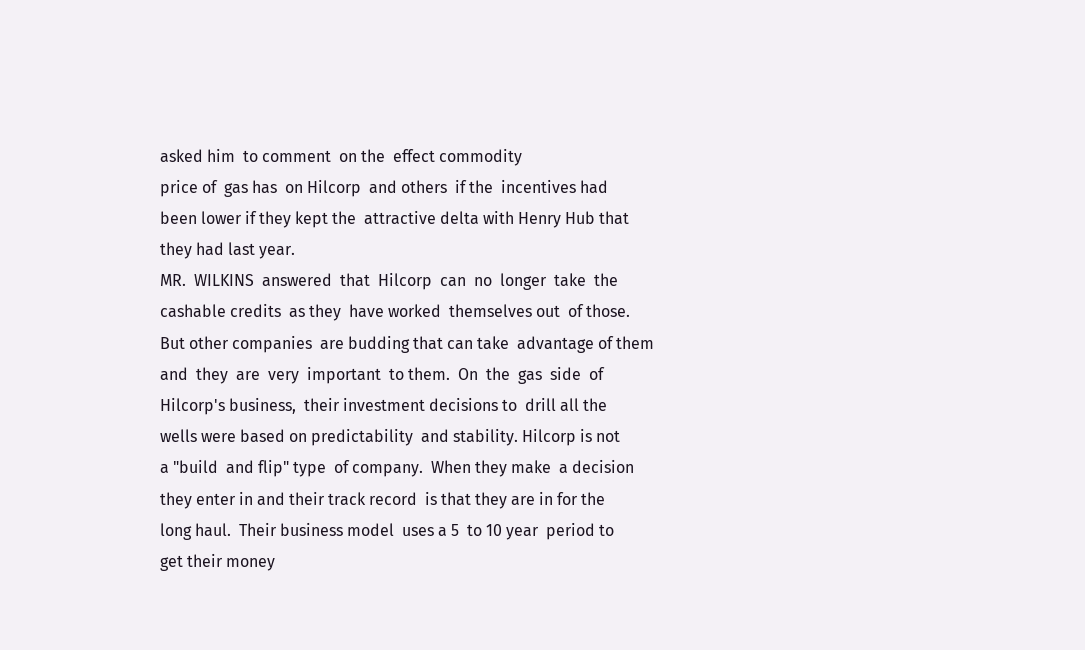asked him  to comment  on the  effect commodity
price of  gas has  on Hilcorp  and others  if the  incentives had
been lower if they kept the  attractive delta with Henry Hub that
they had last year.
MR.  WILKINS  answered  that  Hilcorp  can  no  longer  take  the
cashable credits  as they  have worked  themselves out  of those.
But other companies  are budding that can take  advantage of them
and  they  are  very  important  to them.  On  the  gas  side  of
Hilcorp's business,  their investment decisions to  drill all the
wells were based on predictability  and stability. Hilcorp is not
a "build  and flip" type  of company.  When they make  a decision
they enter in and their track record  is that they are in for the
long haul.  Their business model  uses a 5  to 10 year  period to
get their money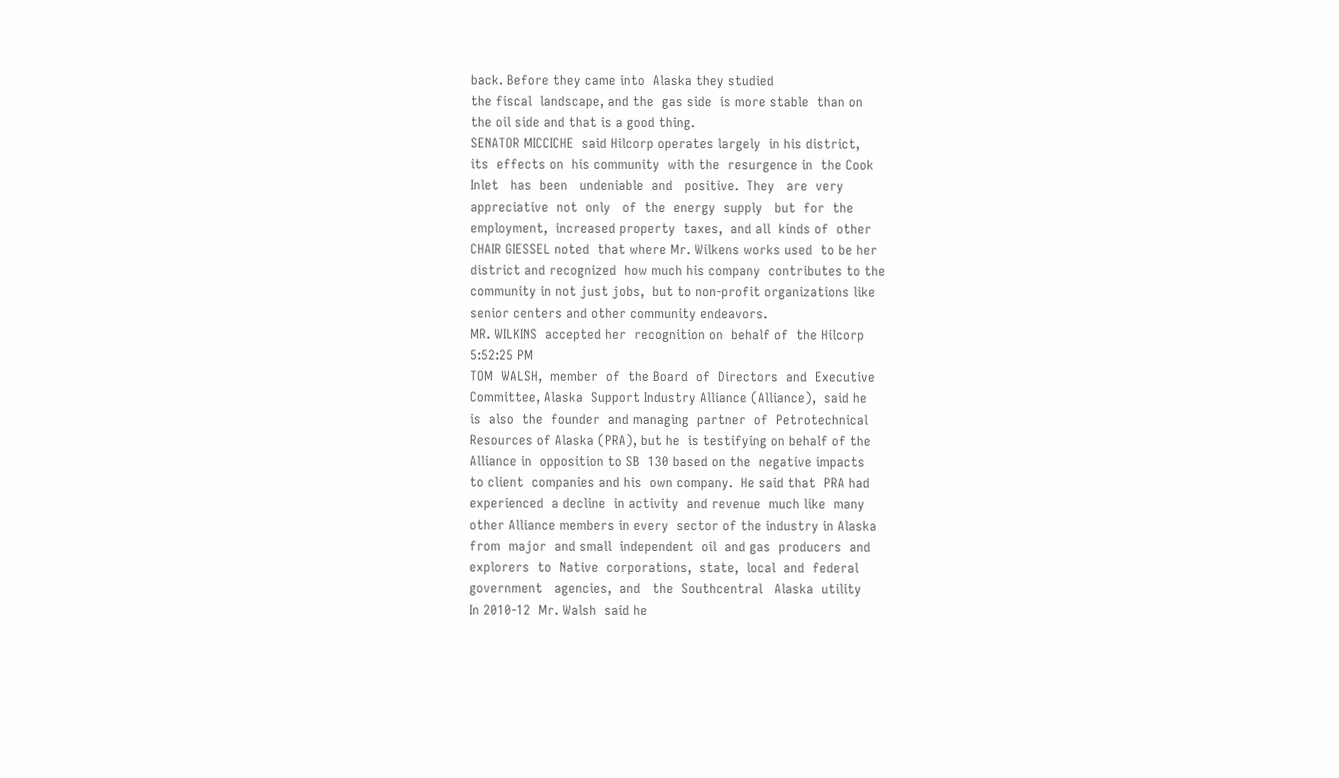back. Before they came into  Alaska they studied
the fiscal  landscape, and the  gas side  is more stable  than on
the oil side and that is a good thing.
SENATOR MICCICHE  said Hilcorp operates largely  in his district,
its  effects on  his community  with the  resurgence in  the Cook
Inlet   has  been   undeniable  and   positive.  They   are  very
appreciative  not  only   of  the  energy  supply   but  for  the
employment,  increased property  taxes,  and all  kinds of  other
CHAIR GIESSEL noted  that where Mr. Wilkens works used  to be her
district and recognized  how much his company  contributes to the
community in not just jobs,  but to non-profit organizations like
senior centers and other community endeavors.
MR. WILKINS  accepted her  recognition on  behalf of  the Hilcorp
5:52:25 PM
TOM  WALSH,  member  of  the Board  of  Directors  and  Executive
Committee, Alaska  Support Industry Alliance (Alliance),  said he
is  also  the  founder  and managing  partner  of  Petrotechnical
Resources of Alaska (PRA), but he  is testifying on behalf of the
Alliance in  opposition to SB  130 based on the  negative impacts
to client  companies and his  own company.  He said that  PRA had
experienced  a decline  in activity  and revenue  much like  many
other Alliance members in every  sector of the industry in Alaska
from  major  and small  independent  oil  and gas  producers  and
explorers  to  Native  corporations,  state,  local  and  federal
government   agencies,  and   the  Southcentral   Alaska  utility
In 2010-12  Mr. Walsh  said he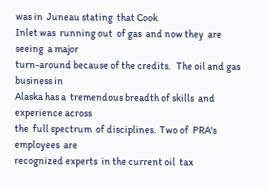was in  Juneau stating  that Cook
Inlet was  running out  of gas  and now they  are seeing  a major
turn-around because of the credits.   The oil and gas business in
Alaska has a  tremendous breadth of skills  and experience across
the  full spectrum  of disciplines.  Two of  PRA's employees  are
recognized experts  in the current oil  tax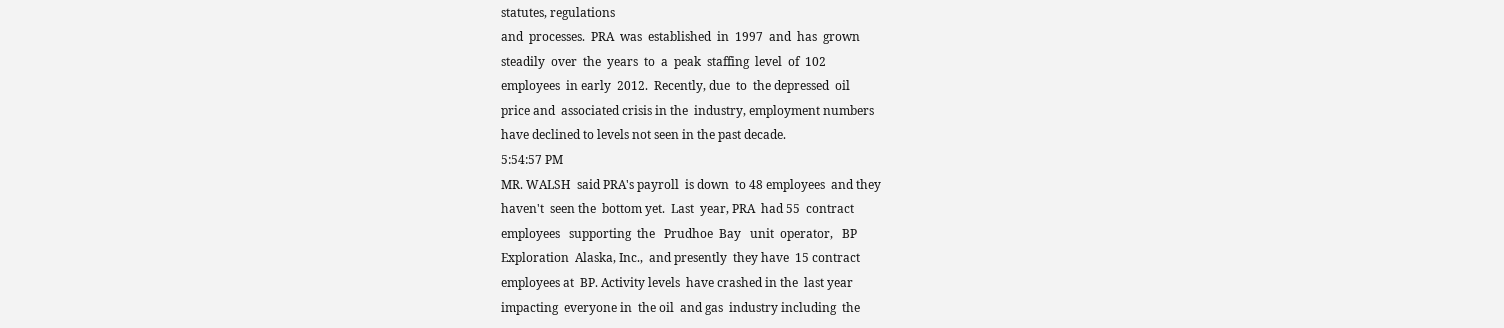statutes, regulations
and  processes.  PRA  was  established  in  1997  and  has  grown
steadily  over  the  years  to  a  peak  staffing  level  of  102
employees  in early  2012.  Recently, due  to  the depressed  oil
price and  associated crisis in the  industry, employment numbers
have declined to levels not seen in the past decade.
5:54:57 PM
MR. WALSH  said PRA's payroll  is down  to 48 employees  and they
haven't  seen the  bottom yet.  Last  year, PRA  had 55  contract
employees   supporting  the   Prudhoe  Bay   unit  operator,   BP
Exploration  Alaska, Inc.,  and presently  they have  15 contract
employees at  BP. Activity levels  have crashed in the  last year
impacting  everyone in  the oil  and gas  industry including  the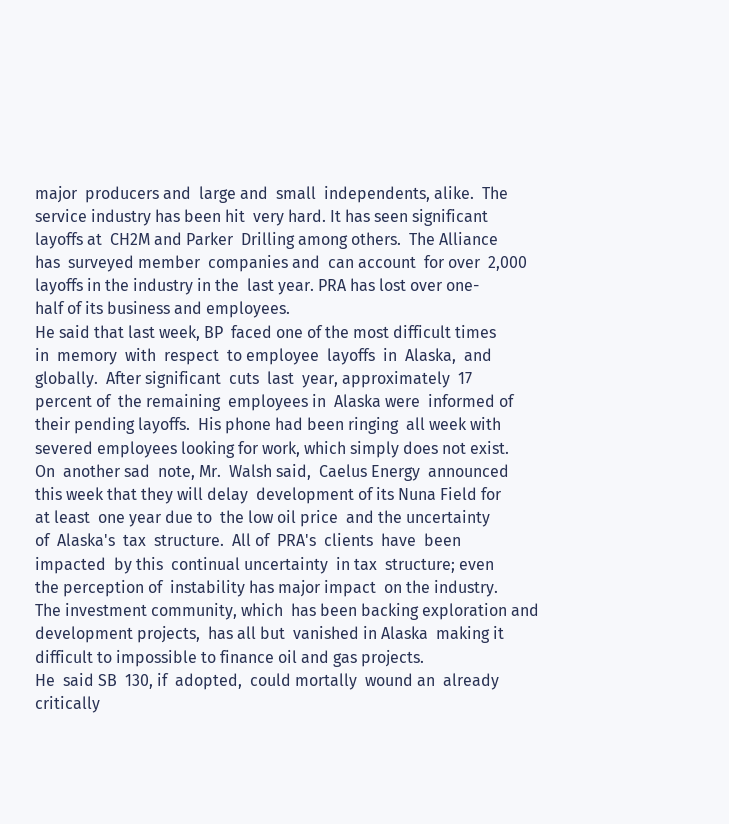major  producers and  large and  small  independents, alike.  The
service industry has been hit  very hard. It has seen significant
layoffs at  CH2M and Parker  Drilling among others.  The Alliance
has  surveyed member  companies and  can account  for over  2,000
layoffs in the industry in the  last year. PRA has lost over one-
half of its business and employees.
He said that last week, BP  faced one of the most difficult times
in  memory  with  respect  to employee  layoffs  in  Alaska,  and
globally.  After significant  cuts  last  year, approximately  17
percent of  the remaining  employees in  Alaska were  informed of
their pending layoffs.  His phone had been ringing  all week with
severed employees looking for work, which simply does not exist.
On  another sad  note, Mr.  Walsh said,  Caelus Energy  announced
this week that they will delay  development of its Nuna Field for
at least  one year due to  the low oil price  and the uncertainty
of  Alaska's  tax  structure.  All of  PRA's  clients  have  been
impacted  by this  continual uncertainty  in tax  structure; even
the perception of  instability has major impact  on the industry.
The investment community, which  has been backing exploration and
development projects,  has all but  vanished in Alaska  making it
difficult to impossible to finance oil and gas projects.
He  said SB  130, if  adopted,  could mortally  wound an  already
critically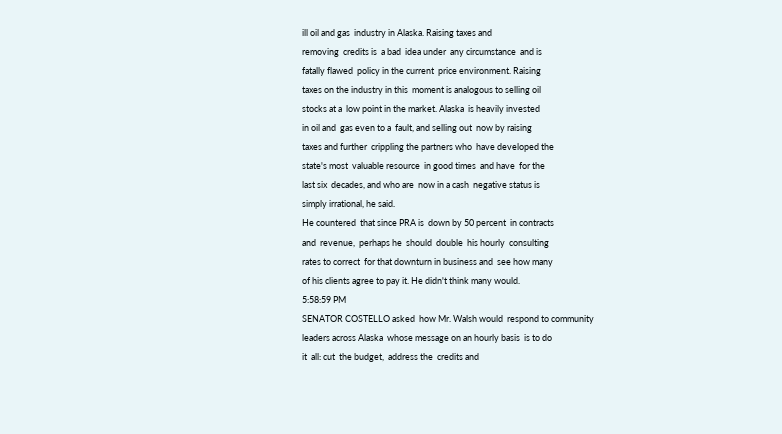ill oil and gas  industry in Alaska. Raising taxes and
removing  credits is  a bad  idea under  any circumstance  and is
fatally flawed  policy in the current  price environment. Raising
taxes on the industry in this  moment is analogous to selling oil
stocks at a  low point in the market. Alaska  is heavily invested
in oil and  gas even to a  fault, and selling out  now by raising
taxes and further  crippling the partners who  have developed the
state's most  valuable resource  in good times  and have  for the
last six  decades, and who are  now in a cash  negative status is
simply irrational, he said.
He countered  that since PRA is  down by 50 percent  in contracts
and  revenue,  perhaps he  should  double  his hourly  consulting
rates to correct  for that downturn in business and  see how many
of his clients agree to pay it. He didn't think many would.
5:58:59 PM
SENATOR COSTELLO asked  how Mr. Walsh would  respond to community
leaders across Alaska  whose message on an hourly basis  is to do
it  all: cut  the budget,  address the  credits and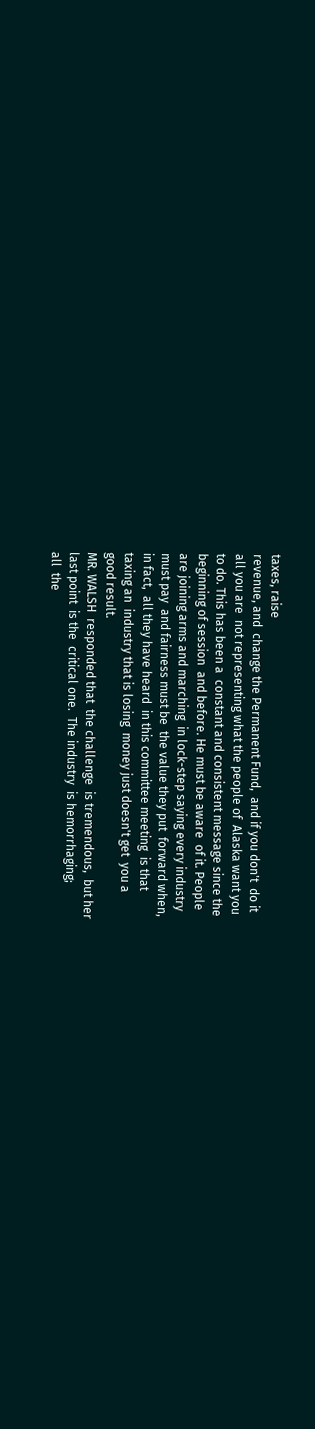taxes, raise
revenue, and  change the Permanent Fund,  and if you don't  do it
all you are  not representing what the people of  Alaska want you
to do. This has been a  constant and consistent message since the
beginning of session  and before. He must be aware  of it. People
are joining arms and marching  in lock-step saying every industry
must pay  and fairness must be  the value they put  forward when,
in fact,  all they have heard  in this committee meeting  is that
taxing an  industry that is losing  money just doesn't get  you a
good result.
MR. WALSH  responded that  the challenge  is tremendous,  but her
last point  is the  critical one.  The industry  is hemorrhaging;
all  the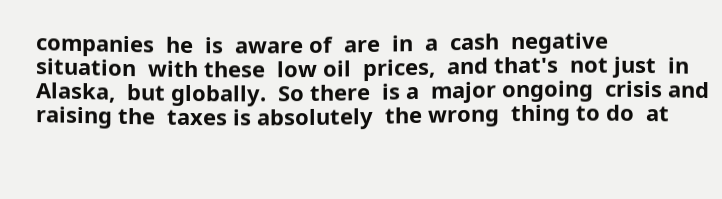companies  he  is  aware of  are  in  a  cash  negative
situation  with these  low oil  prices,  and that's  not just  in
Alaska,  but globally.  So there  is a  major ongoing  crisis and
raising the  taxes is absolutely  the wrong  thing to do  at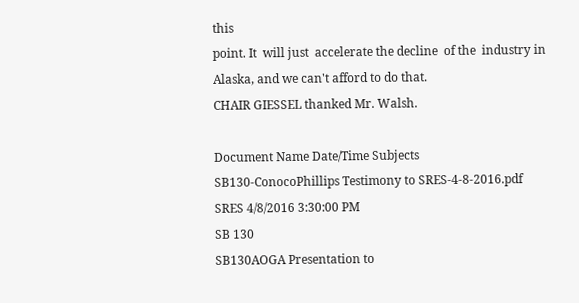this
point. It  will just  accelerate the decline  of the  industry in
Alaska, and we can't afford to do that.
CHAIR GIESSEL thanked Mr. Walsh.

Document Name Date/Time Subjects
SB130-ConocoPhillips Testimony to SRES-4-8-2016.pdf SRES 4/8/2016 3:30:00 PM
SB 130
SB130AOGA Presentation to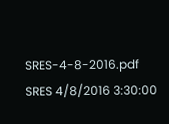SRES-4-8-2016.pdf SRES 4/8/2016 3:30:00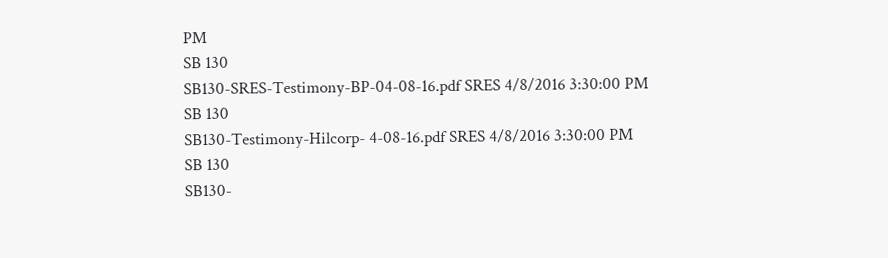PM
SB 130
SB130-SRES-Testimony-BP-04-08-16.pdf SRES 4/8/2016 3:30:00 PM
SB 130
SB130-Testimony-Hilcorp- 4-08-16.pdf SRES 4/8/2016 3:30:00 PM
SB 130
SB130-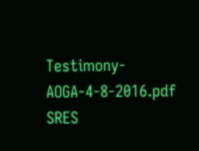Testimony-AOGA-4-8-2016.pdf SRES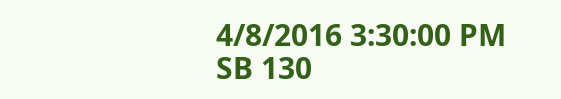4/8/2016 3:30:00 PM
SB 130